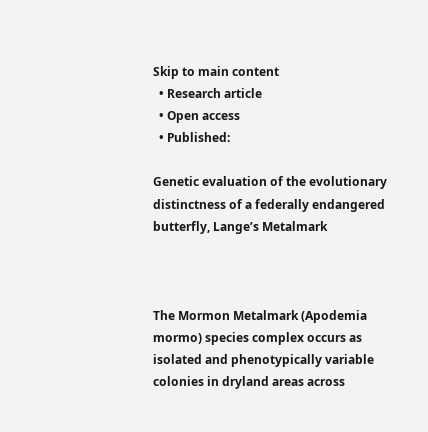Skip to main content
  • Research article
  • Open access
  • Published:

Genetic evaluation of the evolutionary distinctness of a federally endangered butterfly, Lange’s Metalmark



The Mormon Metalmark (Apodemia mormo) species complex occurs as isolated and phenotypically variable colonies in dryland areas across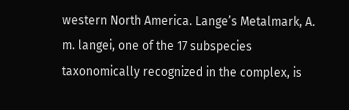western North America. Lange’s Metalmark, A. m. langei, one of the 17 subspecies taxonomically recognized in the complex, is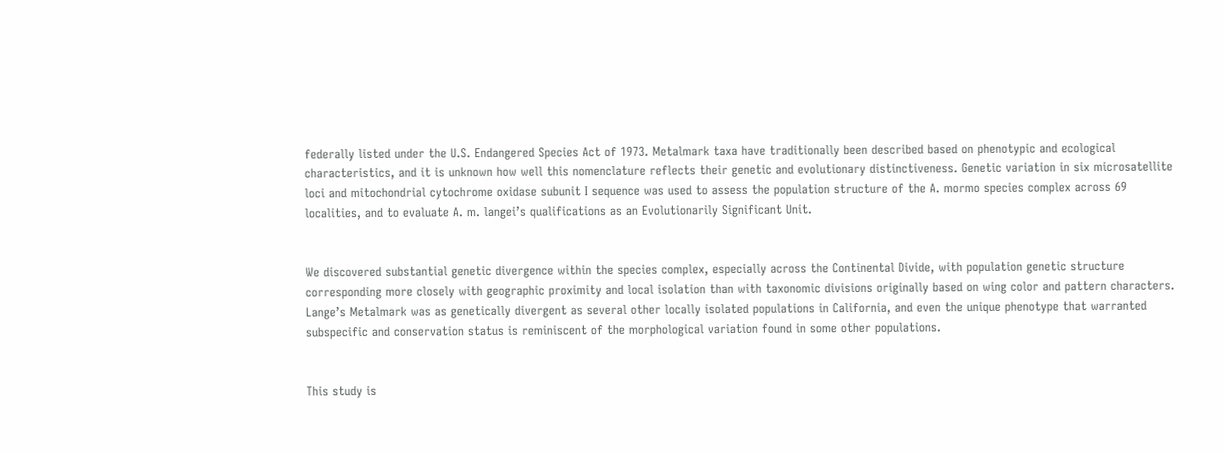federally listed under the U.S. Endangered Species Act of 1973. Metalmark taxa have traditionally been described based on phenotypic and ecological characteristics, and it is unknown how well this nomenclature reflects their genetic and evolutionary distinctiveness. Genetic variation in six microsatellite loci and mitochondrial cytochrome oxidase subunit I sequence was used to assess the population structure of the A. mormo species complex across 69 localities, and to evaluate A. m. langei’s qualifications as an Evolutionarily Significant Unit.


We discovered substantial genetic divergence within the species complex, especially across the Continental Divide, with population genetic structure corresponding more closely with geographic proximity and local isolation than with taxonomic divisions originally based on wing color and pattern characters. Lange’s Metalmark was as genetically divergent as several other locally isolated populations in California, and even the unique phenotype that warranted subspecific and conservation status is reminiscent of the morphological variation found in some other populations.


This study is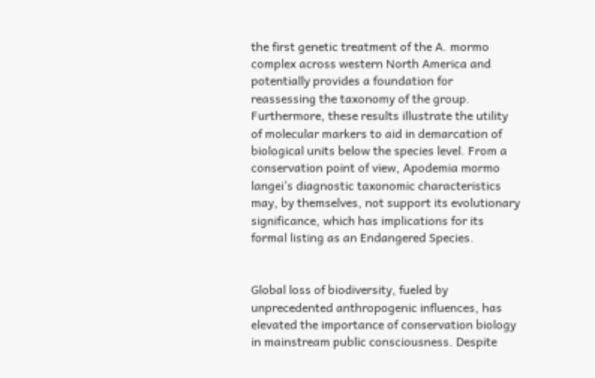the first genetic treatment of the A. mormo complex across western North America and potentially provides a foundation for reassessing the taxonomy of the group. Furthermore, these results illustrate the utility of molecular markers to aid in demarcation of biological units below the species level. From a conservation point of view, Apodemia mormo langei’s diagnostic taxonomic characteristics may, by themselves, not support its evolutionary significance, which has implications for its formal listing as an Endangered Species.


Global loss of biodiversity, fueled by unprecedented anthropogenic influences, has elevated the importance of conservation biology in mainstream public consciousness. Despite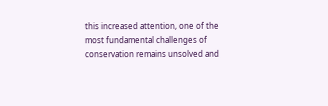this increased attention, one of the most fundamental challenges of conservation remains unsolved and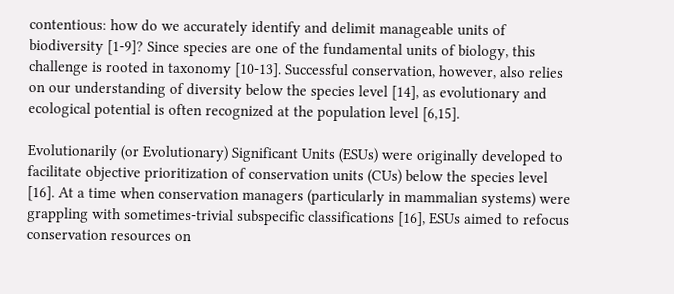contentious: how do we accurately identify and delimit manageable units of biodiversity [1-9]? Since species are one of the fundamental units of biology, this challenge is rooted in taxonomy [10-13]. Successful conservation, however, also relies on our understanding of diversity below the species level [14], as evolutionary and ecological potential is often recognized at the population level [6,15].

Evolutionarily (or Evolutionary) Significant Units (ESUs) were originally developed to facilitate objective prioritization of conservation units (CUs) below the species level [16]. At a time when conservation managers (particularly in mammalian systems) were grappling with sometimes-trivial subspecific classifications [16], ESUs aimed to refocus conservation resources on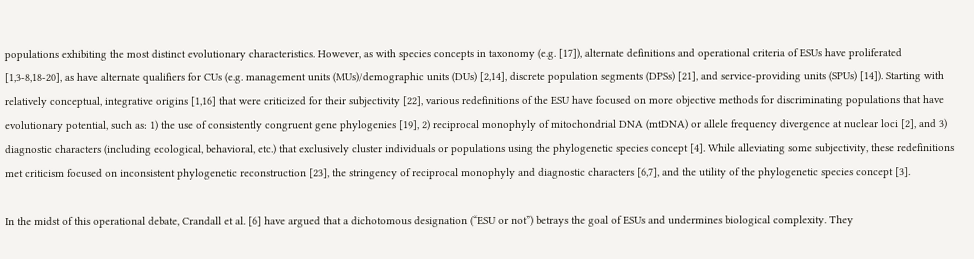populations exhibiting the most distinct evolutionary characteristics. However, as with species concepts in taxonomy (e.g. [17]), alternate definitions and operational criteria of ESUs have proliferated [1,3-8,18-20], as have alternate qualifiers for CUs (e.g. management units (MUs)/demographic units (DUs) [2,14], discrete population segments (DPSs) [21], and service-providing units (SPUs) [14]). Starting with relatively conceptual, integrative origins [1,16] that were criticized for their subjectivity [22], various redefinitions of the ESU have focused on more objective methods for discriminating populations that have evolutionary potential, such as: 1) the use of consistently congruent gene phylogenies [19], 2) reciprocal monophyly of mitochondrial DNA (mtDNA) or allele frequency divergence at nuclear loci [2], and 3) diagnostic characters (including ecological, behavioral, etc.) that exclusively cluster individuals or populations using the phylogenetic species concept [4]. While alleviating some subjectivity, these redefinitions met criticism focused on inconsistent phylogenetic reconstruction [23], the stringency of reciprocal monophyly and diagnostic characters [6,7], and the utility of the phylogenetic species concept [3].

In the midst of this operational debate, Crandall et al. [6] have argued that a dichotomous designation (“ESU or not”) betrays the goal of ESUs and undermines biological complexity. They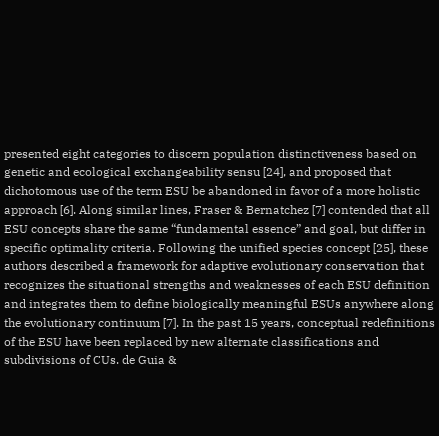presented eight categories to discern population distinctiveness based on genetic and ecological exchangeability sensu [24], and proposed that dichotomous use of the term ESU be abandoned in favor of a more holistic approach [6]. Along similar lines, Fraser & Bernatchez [7] contended that all ESU concepts share the same “fundamental essence” and goal, but differ in specific optimality criteria. Following the unified species concept [25], these authors described a framework for adaptive evolutionary conservation that recognizes the situational strengths and weaknesses of each ESU definition and integrates them to define biologically meaningful ESUs anywhere along the evolutionary continuum [7]. In the past 15 years, conceptual redefinitions of the ESU have been replaced by new alternate classifications and subdivisions of CUs. de Guia &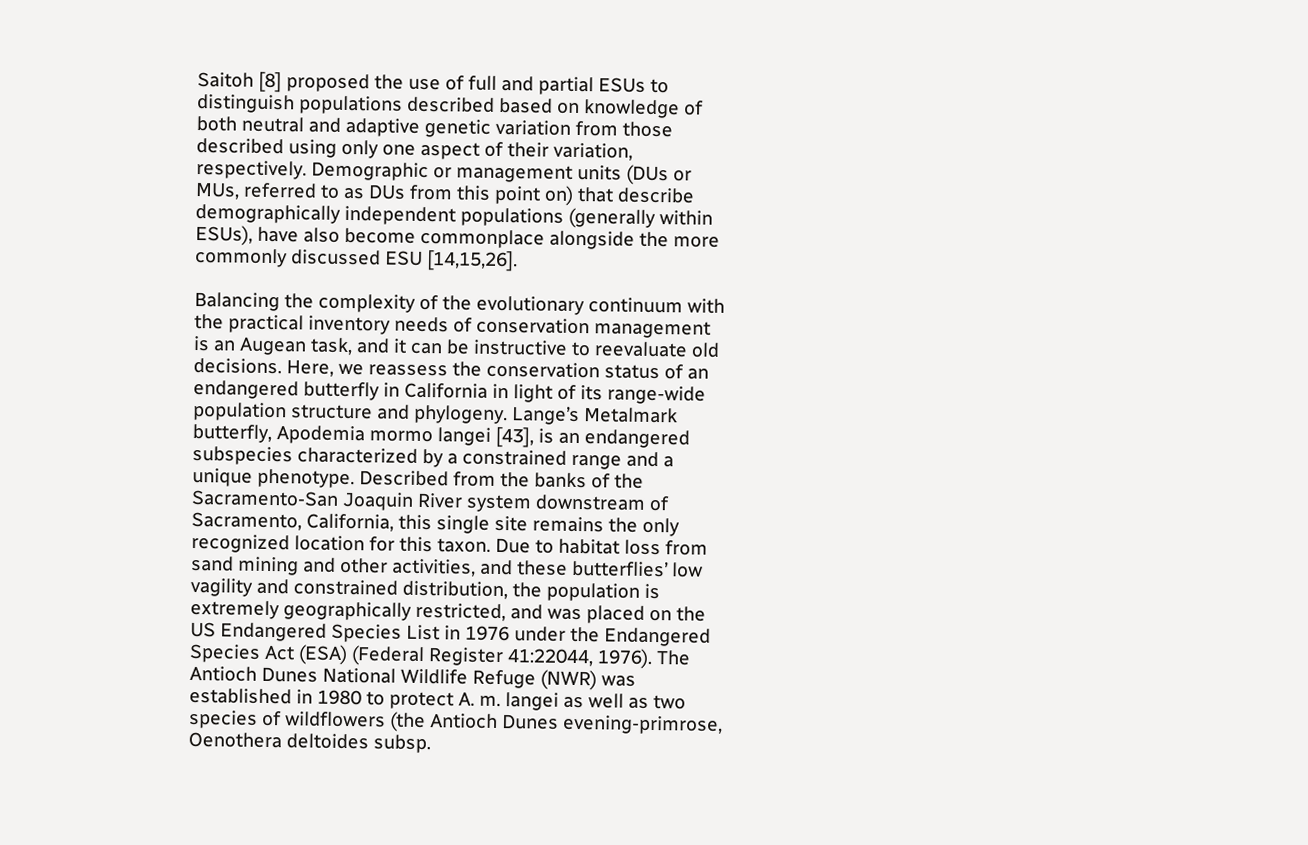Saitoh [8] proposed the use of full and partial ESUs to distinguish populations described based on knowledge of both neutral and adaptive genetic variation from those described using only one aspect of their variation, respectively. Demographic or management units (DUs or MUs, referred to as DUs from this point on) that describe demographically independent populations (generally within ESUs), have also become commonplace alongside the more commonly discussed ESU [14,15,26].

Balancing the complexity of the evolutionary continuum with the practical inventory needs of conservation management is an Augean task, and it can be instructive to reevaluate old decisions. Here, we reassess the conservation status of an endangered butterfly in California in light of its range-wide population structure and phylogeny. Lange’s Metalmark butterfly, Apodemia mormo langei [43], is an endangered subspecies characterized by a constrained range and a unique phenotype. Described from the banks of the Sacramento-San Joaquin River system downstream of Sacramento, California, this single site remains the only recognized location for this taxon. Due to habitat loss from sand mining and other activities, and these butterflies’ low vagility and constrained distribution, the population is extremely geographically restricted, and was placed on the US Endangered Species List in 1976 under the Endangered Species Act (ESA) (Federal Register 41:22044, 1976). The Antioch Dunes National Wildlife Refuge (NWR) was established in 1980 to protect A. m. langei as well as two species of wildflowers (the Antioch Dunes evening-primrose, Oenothera deltoides subsp.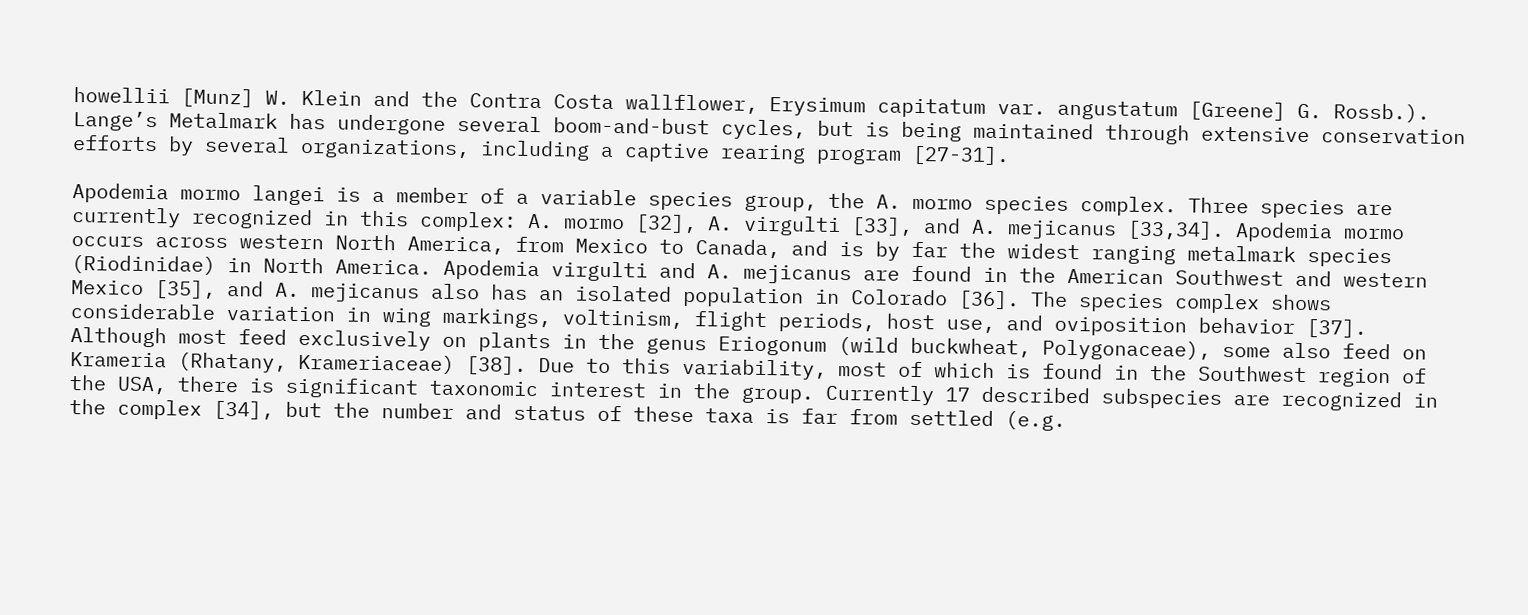howellii [Munz] W. Klein and the Contra Costa wallflower, Erysimum capitatum var. angustatum [Greene] G. Rossb.). Lange’s Metalmark has undergone several boom-and-bust cycles, but is being maintained through extensive conservation efforts by several organizations, including a captive rearing program [27-31].

Apodemia mormo langei is a member of a variable species group, the A. mormo species complex. Three species are currently recognized in this complex: A. mormo [32], A. virgulti [33], and A. mejicanus [33,34]. Apodemia mormo occurs across western North America, from Mexico to Canada, and is by far the widest ranging metalmark species (Riodinidae) in North America. Apodemia virgulti and A. mejicanus are found in the American Southwest and western Mexico [35], and A. mejicanus also has an isolated population in Colorado [36]. The species complex shows considerable variation in wing markings, voltinism, flight periods, host use, and oviposition behavior [37]. Although most feed exclusively on plants in the genus Eriogonum (wild buckwheat, Polygonaceae), some also feed on Krameria (Rhatany, Krameriaceae) [38]. Due to this variability, most of which is found in the Southwest region of the USA, there is significant taxonomic interest in the group. Currently 17 described subspecies are recognized in the complex [34], but the number and status of these taxa is far from settled (e.g.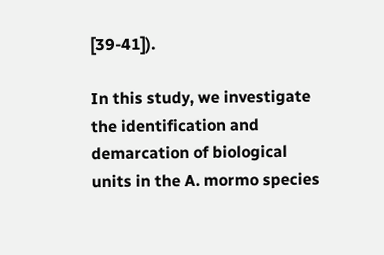[39-41]).

In this study, we investigate the identification and demarcation of biological units in the A. mormo species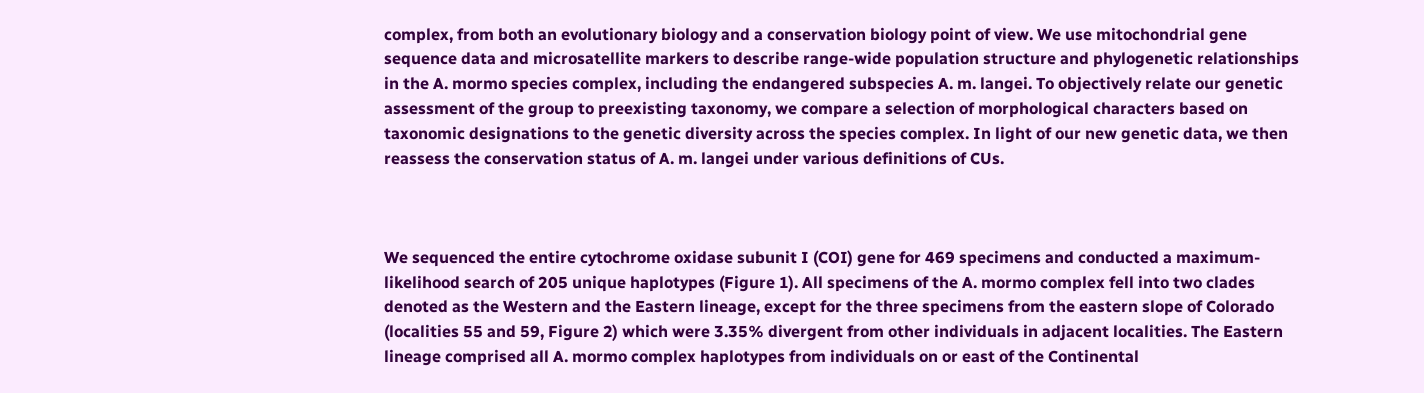complex, from both an evolutionary biology and a conservation biology point of view. We use mitochondrial gene sequence data and microsatellite markers to describe range-wide population structure and phylogenetic relationships in the A. mormo species complex, including the endangered subspecies A. m. langei. To objectively relate our genetic assessment of the group to preexisting taxonomy, we compare a selection of morphological characters based on taxonomic designations to the genetic diversity across the species complex. In light of our new genetic data, we then reassess the conservation status of A. m. langei under various definitions of CUs.



We sequenced the entire cytochrome oxidase subunit I (COI) gene for 469 specimens and conducted a maximum-likelihood search of 205 unique haplotypes (Figure 1). All specimens of the A. mormo complex fell into two clades denoted as the Western and the Eastern lineage, except for the three specimens from the eastern slope of Colorado (localities 55 and 59, Figure 2) which were 3.35% divergent from other individuals in adjacent localities. The Eastern lineage comprised all A. mormo complex haplotypes from individuals on or east of the Continental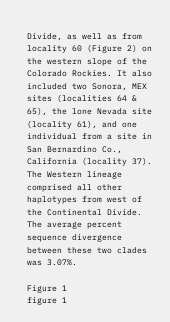Divide, as well as from locality 60 (Figure 2) on the western slope of the Colorado Rockies. It also included two Sonora, MEX sites (localities 64 & 65), the lone Nevada site (locality 61), and one individual from a site in San Bernardino Co., California (locality 37). The Western lineage comprised all other haplotypes from west of the Continental Divide. The average percent sequence divergence between these two clades was 3.07%.

Figure 1
figure 1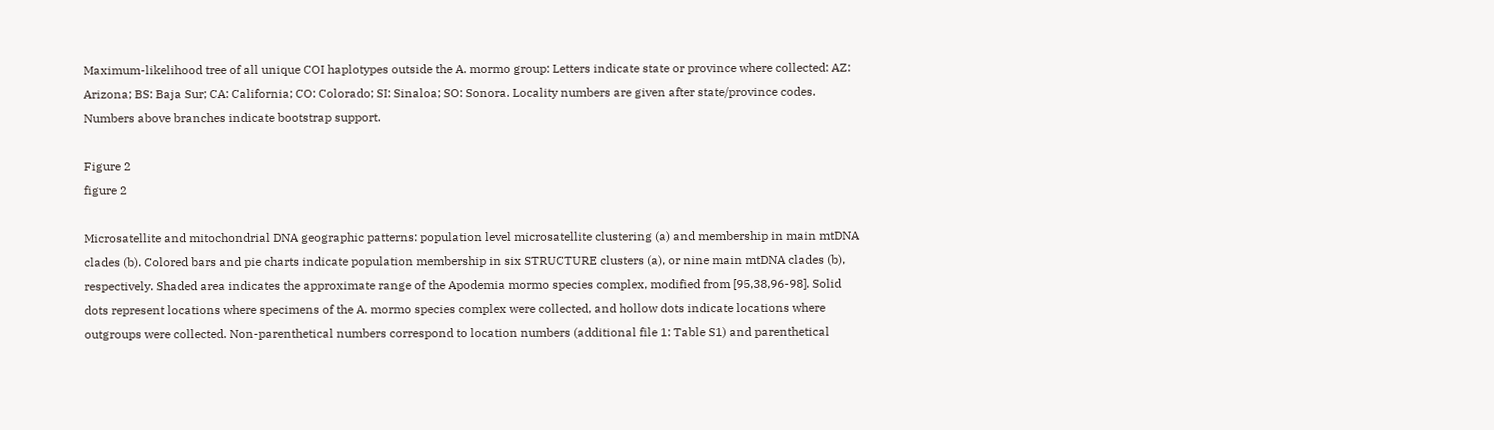Maximum-likelihood tree of all unique COI haplotypes outside the A. mormo group: Letters indicate state or province where collected: AZ: Arizona; BS: Baja Sur; CA: California; CO: Colorado; SI: Sinaloa; SO: Sonora. Locality numbers are given after state/province codes. Numbers above branches indicate bootstrap support.

Figure 2
figure 2

Microsatellite and mitochondrial DNA geographic patterns: population level microsatellite clustering (a) and membership in main mtDNA clades (b). Colored bars and pie charts indicate population membership in six STRUCTURE clusters (a), or nine main mtDNA clades (b), respectively. Shaded area indicates the approximate range of the Apodemia mormo species complex, modified from [95,38,96-98]. Solid dots represent locations where specimens of the A. mormo species complex were collected, and hollow dots indicate locations where outgroups were collected. Non-parenthetical numbers correspond to location numbers (additional file 1: Table S1) and parenthetical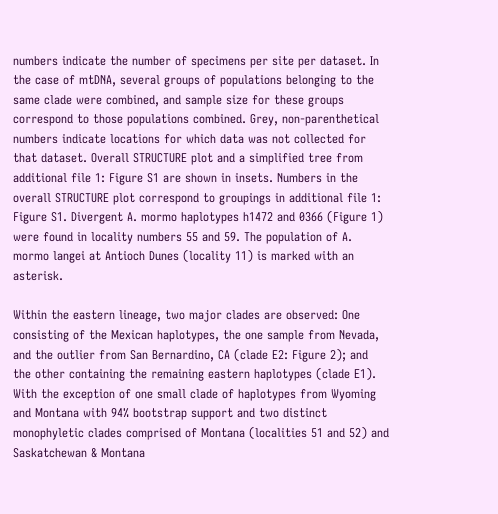numbers indicate the number of specimens per site per dataset. In the case of mtDNA, several groups of populations belonging to the same clade were combined, and sample size for these groups correspond to those populations combined. Grey, non-parenthetical numbers indicate locations for which data was not collected for that dataset. Overall STRUCTURE plot and a simplified tree from additional file 1: Figure S1 are shown in insets. Numbers in the overall STRUCTURE plot correspond to groupings in additional file 1: Figure S1. Divergent A. mormo haplotypes h1472 and 0366 (Figure 1) were found in locality numbers 55 and 59. The population of A. mormo langei at Antioch Dunes (locality 11) is marked with an asterisk.

Within the eastern lineage, two major clades are observed: One consisting of the Mexican haplotypes, the one sample from Nevada, and the outlier from San Bernardino, CA (clade E2: Figure 2); and the other containing the remaining eastern haplotypes (clade E1). With the exception of one small clade of haplotypes from Wyoming and Montana with 94% bootstrap support and two distinct monophyletic clades comprised of Montana (localities 51 and 52) and Saskatchewan & Montana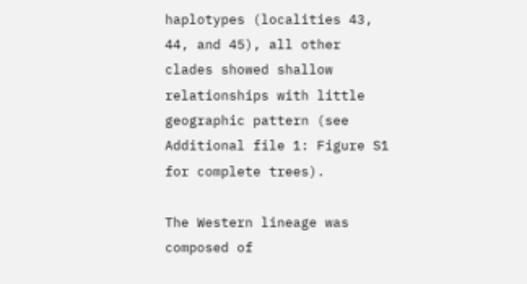haplotypes (localities 43, 44, and 45), all other clades showed shallow relationships with little geographic pattern (see Additional file 1: Figure S1 for complete trees).

The Western lineage was composed of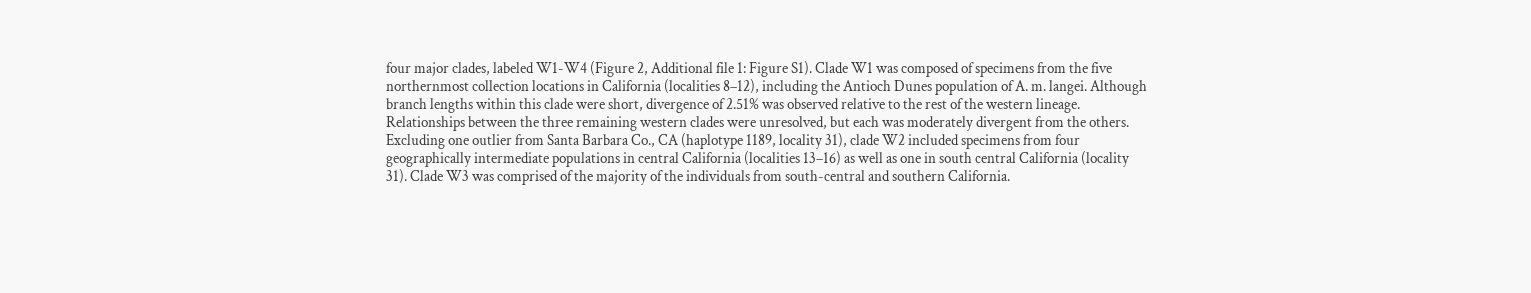four major clades, labeled W1-W4 (Figure 2, Additional file 1: Figure S1). Clade W1 was composed of specimens from the five northernmost collection locations in California (localities 8–12), including the Antioch Dunes population of A. m. langei. Although branch lengths within this clade were short, divergence of 2.51% was observed relative to the rest of the western lineage. Relationships between the three remaining western clades were unresolved, but each was moderately divergent from the others. Excluding one outlier from Santa Barbara Co., CA (haplotype 1189, locality 31), clade W2 included specimens from four geographically intermediate populations in central California (localities 13–16) as well as one in south central California (locality 31). Clade W3 was comprised of the majority of the individuals from south-central and southern California.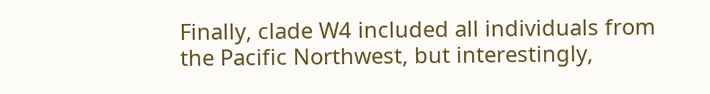Finally, clade W4 included all individuals from the Pacific Northwest, but interestingly,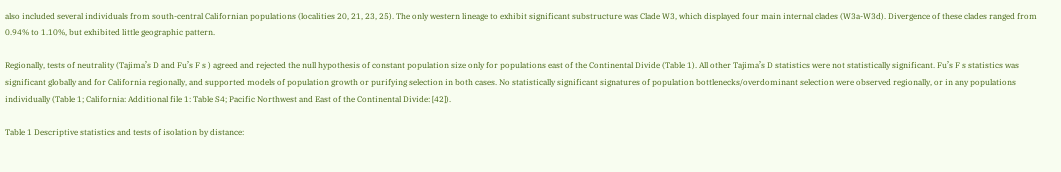also included several individuals from south-central Californian populations (localities 20, 21, 23, 25). The only western lineage to exhibit significant substructure was Clade W3, which displayed four main internal clades (W3a-W3d). Divergence of these clades ranged from 0.94% to 1.10%, but exhibited little geographic pattern.

Regionally, tests of neutrality (Tajima’s D and Fu’s F s ) agreed and rejected the null hypothesis of constant population size only for populations east of the Continental Divide (Table 1). All other Tajima’s D statistics were not statistically significant. Fu’s F s statistics was significant globally and for California regionally, and supported models of population growth or purifying selection in both cases. No statistically significant signatures of population bottlenecks/overdominant selection were observed regionally, or in any populations individually (Table 1; California: Additional file 1: Table S4; Pacific Northwest and East of the Continental Divide: [42]).

Table 1 Descriptive statistics and tests of isolation by distance: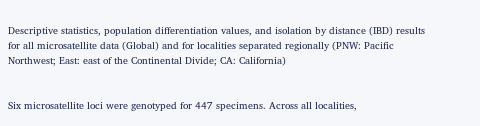Descriptive statistics, population differentiation values, and isolation by distance (IBD) results for all microsatellite data (Global) and for localities separated regionally (PNW: Pacific Northwest; East: east of the Continental Divide; CA: California)


Six microsatellite loci were genotyped for 447 specimens. Across all localities,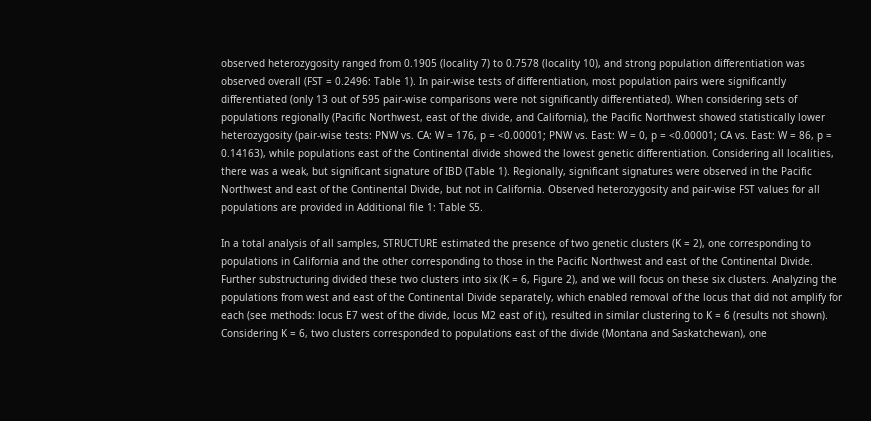observed heterozygosity ranged from 0.1905 (locality 7) to 0.7578 (locality 10), and strong population differentiation was observed overall (FST = 0.2496: Table 1). In pair-wise tests of differentiation, most population pairs were significantly differentiated (only 13 out of 595 pair-wise comparisons were not significantly differentiated). When considering sets of populations regionally (Pacific Northwest, east of the divide, and California), the Pacific Northwest showed statistically lower heterozygosity (pair-wise tests: PNW vs. CA: W = 176, p = <0.00001; PNW vs. East: W = 0, p = <0.00001; CA vs. East: W = 86, p = 0.14163), while populations east of the Continental divide showed the lowest genetic differentiation. Considering all localities, there was a weak, but significant signature of IBD (Table 1). Regionally, significant signatures were observed in the Pacific Northwest and east of the Continental Divide, but not in California. Observed heterozygosity and pair-wise FST values for all populations are provided in Additional file 1: Table S5.

In a total analysis of all samples, STRUCTURE estimated the presence of two genetic clusters (K = 2), one corresponding to populations in California and the other corresponding to those in the Pacific Northwest and east of the Continental Divide. Further substructuring divided these two clusters into six (K = 6, Figure 2), and we will focus on these six clusters. Analyzing the populations from west and east of the Continental Divide separately, which enabled removal of the locus that did not amplify for each (see methods: locus E7 west of the divide, locus M2 east of it), resulted in similar clustering to K = 6 (results not shown). Considering K = 6, two clusters corresponded to populations east of the divide (Montana and Saskatchewan), one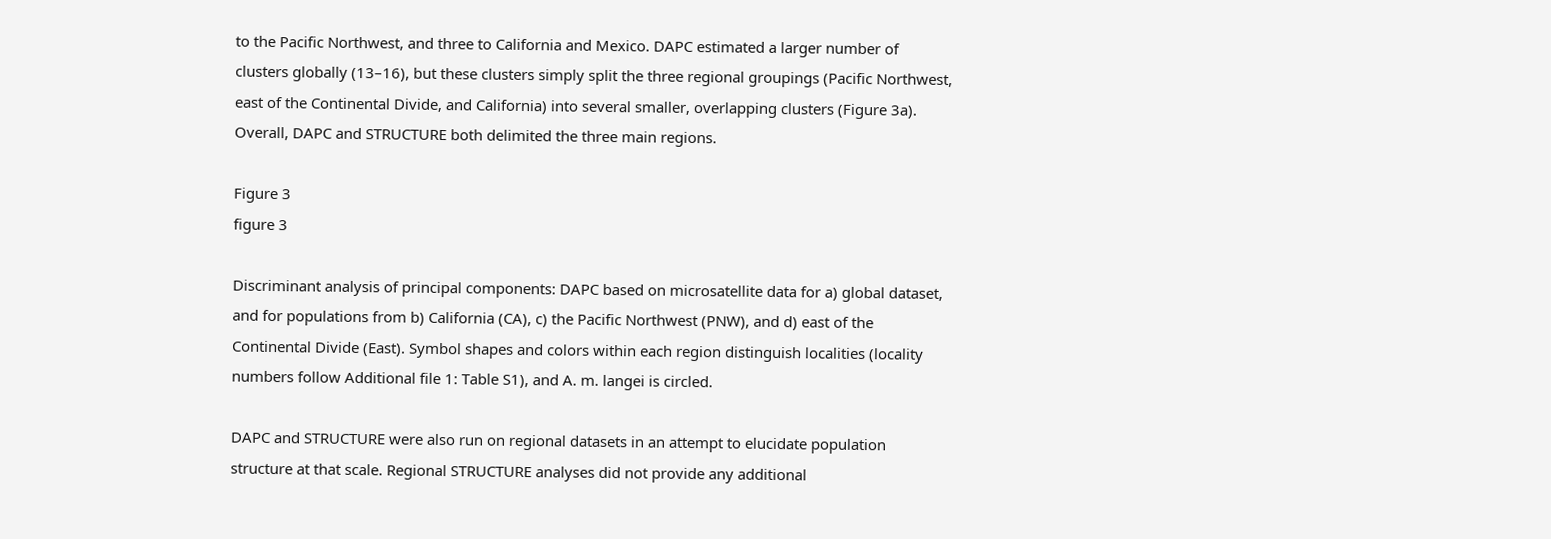to the Pacific Northwest, and three to California and Mexico. DAPC estimated a larger number of clusters globally (13–16), but these clusters simply split the three regional groupings (Pacific Northwest, east of the Continental Divide, and California) into several smaller, overlapping clusters (Figure 3a). Overall, DAPC and STRUCTURE both delimited the three main regions.

Figure 3
figure 3

Discriminant analysis of principal components: DAPC based on microsatellite data for a) global dataset, and for populations from b) California (CA), c) the Pacific Northwest (PNW), and d) east of the Continental Divide (East). Symbol shapes and colors within each region distinguish localities (locality numbers follow Additional file 1: Table S1), and A. m. langei is circled.

DAPC and STRUCTURE were also run on regional datasets in an attempt to elucidate population structure at that scale. Regional STRUCTURE analyses did not provide any additional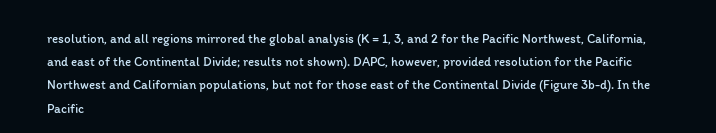resolution, and all regions mirrored the global analysis (K = 1, 3, and 2 for the Pacific Northwest, California, and east of the Continental Divide; results not shown). DAPC, however, provided resolution for the Pacific Northwest and Californian populations, but not for those east of the Continental Divide (Figure 3b-d). In the Pacific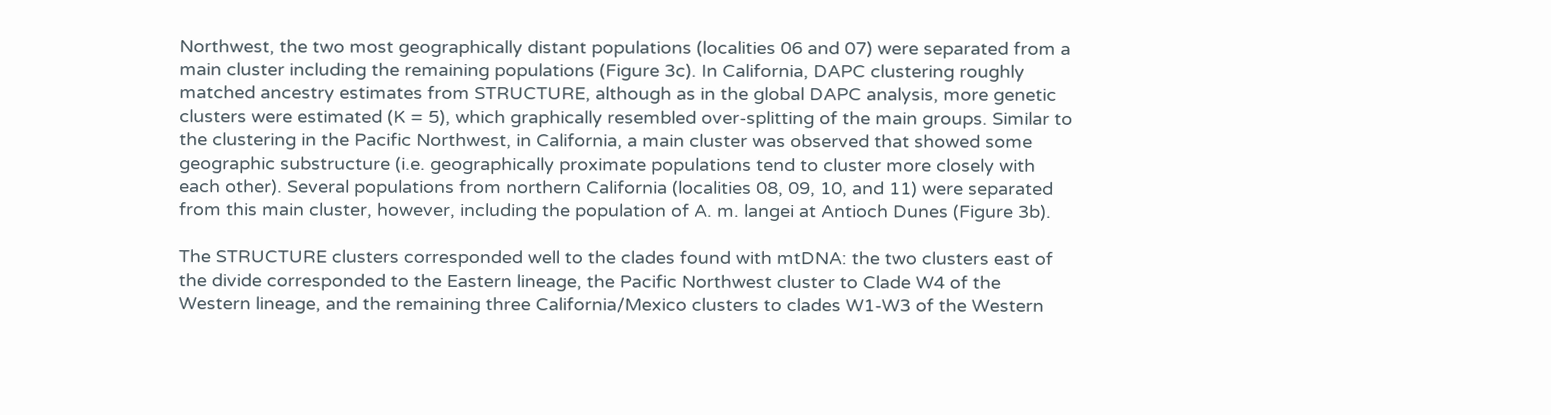Northwest, the two most geographically distant populations (localities 06 and 07) were separated from a main cluster including the remaining populations (Figure 3c). In California, DAPC clustering roughly matched ancestry estimates from STRUCTURE, although as in the global DAPC analysis, more genetic clusters were estimated (K = 5), which graphically resembled over-splitting of the main groups. Similar to the clustering in the Pacific Northwest, in California, a main cluster was observed that showed some geographic substructure (i.e. geographically proximate populations tend to cluster more closely with each other). Several populations from northern California (localities 08, 09, 10, and 11) were separated from this main cluster, however, including the population of A. m. langei at Antioch Dunes (Figure 3b).

The STRUCTURE clusters corresponded well to the clades found with mtDNA: the two clusters east of the divide corresponded to the Eastern lineage, the Pacific Northwest cluster to Clade W4 of the Western lineage, and the remaining three California/Mexico clusters to clades W1-W3 of the Western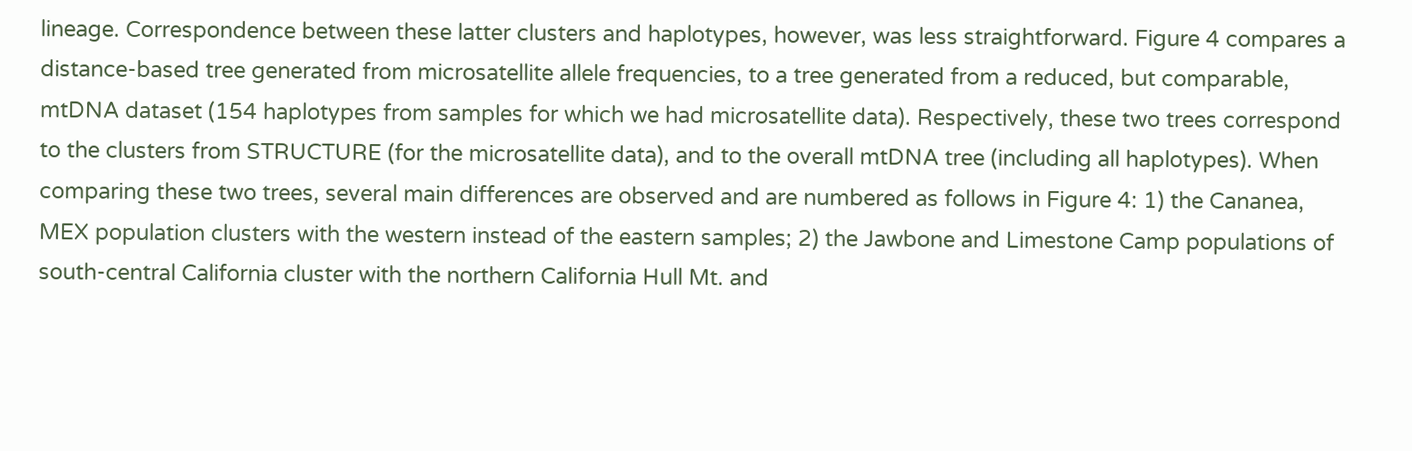lineage. Correspondence between these latter clusters and haplotypes, however, was less straightforward. Figure 4 compares a distance-based tree generated from microsatellite allele frequencies, to a tree generated from a reduced, but comparable, mtDNA dataset (154 haplotypes from samples for which we had microsatellite data). Respectively, these two trees correspond to the clusters from STRUCTURE (for the microsatellite data), and to the overall mtDNA tree (including all haplotypes). When comparing these two trees, several main differences are observed and are numbered as follows in Figure 4: 1) the Cananea, MEX population clusters with the western instead of the eastern samples; 2) the Jawbone and Limestone Camp populations of south-central California cluster with the northern California Hull Mt. and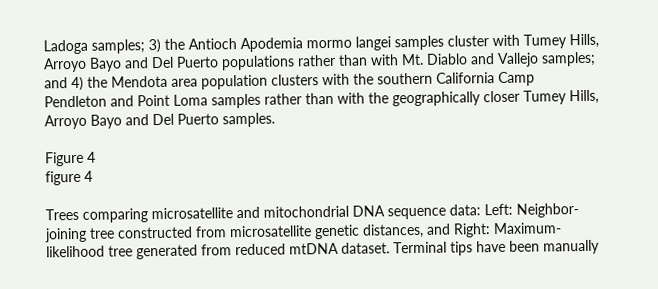Ladoga samples; 3) the Antioch Apodemia mormo langei samples cluster with Tumey Hills, Arroyo Bayo and Del Puerto populations rather than with Mt. Diablo and Vallejo samples; and 4) the Mendota area population clusters with the southern California Camp Pendleton and Point Loma samples rather than with the geographically closer Tumey Hills, Arroyo Bayo and Del Puerto samples.

Figure 4
figure 4

Trees comparing microsatellite and mitochondrial DNA sequence data: Left: Neighbor-joining tree constructed from microsatellite genetic distances, and Right: Maximum-likelihood tree generated from reduced mtDNA dataset. Terminal tips have been manually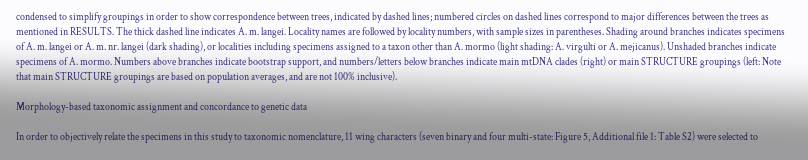condensed to simplify groupings in order to show correspondence between trees, indicated by dashed lines; numbered circles on dashed lines correspond to major differences between the trees as mentioned in RESULTS. The thick dashed line indicates A. m. langei. Locality names are followed by locality numbers, with sample sizes in parentheses. Shading around branches indicates specimens of A. m. langei or A. m. nr. langei (dark shading), or localities including specimens assigned to a taxon other than A. mormo (light shading: A. virgulti or A. mejicanus). Unshaded branches indicate specimens of A. mormo. Numbers above branches indicate bootstrap support, and numbers/letters below branches indicate main mtDNA clades (right) or main STRUCTURE groupings (left: Note that main STRUCTURE groupings are based on population averages, and are not 100% inclusive).

Morphology-based taxonomic assignment and concordance to genetic data

In order to objectively relate the specimens in this study to taxonomic nomenclature, 11 wing characters (seven binary and four multi-state: Figure 5, Additional file 1: Table S2) were selected to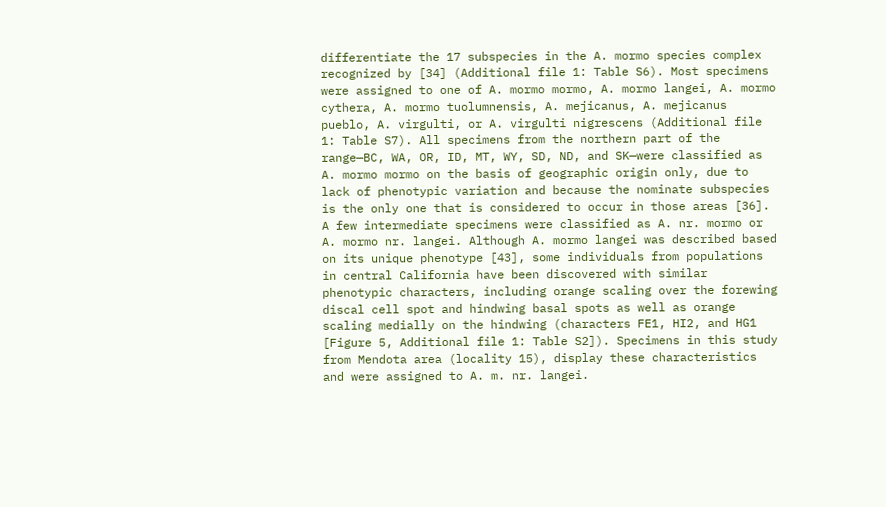differentiate the 17 subspecies in the A. mormo species complex recognized by [34] (Additional file 1: Table S6). Most specimens were assigned to one of A. mormo mormo, A. mormo langei, A. mormo cythera, A. mormo tuolumnensis, A. mejicanus, A. mejicanus pueblo, A. virgulti, or A. virgulti nigrescens (Additional file 1: Table S7). All specimens from the northern part of the range—BC, WA, OR, ID, MT, WY, SD, ND, and SK—were classified as A. mormo mormo on the basis of geographic origin only, due to lack of phenotypic variation and because the nominate subspecies is the only one that is considered to occur in those areas [36]. A few intermediate specimens were classified as A. nr. mormo or A. mormo nr. langei. Although A. mormo langei was described based on its unique phenotype [43], some individuals from populations in central California have been discovered with similar phenotypic characters, including orange scaling over the forewing discal cell spot and hindwing basal spots as well as orange scaling medially on the hindwing (characters FE1, HI2, and HG1 [Figure 5, Additional file 1: Table S2]). Specimens in this study from Mendota area (locality 15), display these characteristics and were assigned to A. m. nr. langei.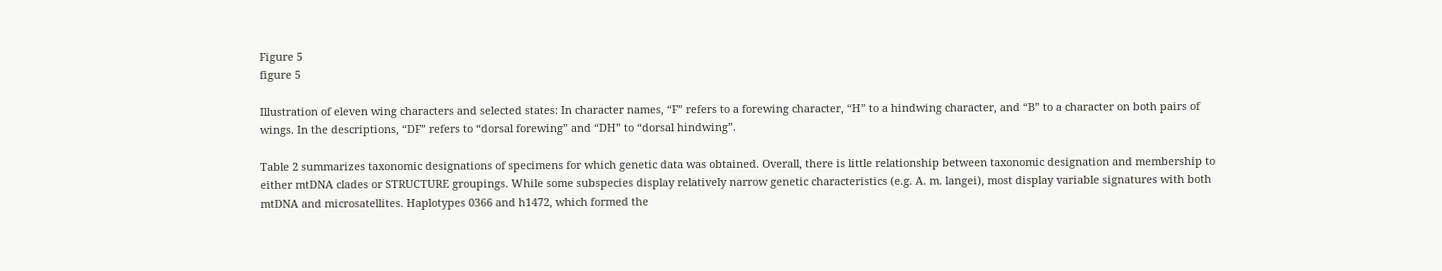Figure 5
figure 5

Illustration of eleven wing characters and selected states: In character names, “F” refers to a forewing character, “H” to a hindwing character, and “B” to a character on both pairs of wings. In the descriptions, “DF” refers to “dorsal forewing” and “DH” to “dorsal hindwing”.

Table 2 summarizes taxonomic designations of specimens for which genetic data was obtained. Overall, there is little relationship between taxonomic designation and membership to either mtDNA clades or STRUCTURE groupings. While some subspecies display relatively narrow genetic characteristics (e.g. A. m. langei), most display variable signatures with both mtDNA and microsatellites. Haplotypes 0366 and h1472, which formed the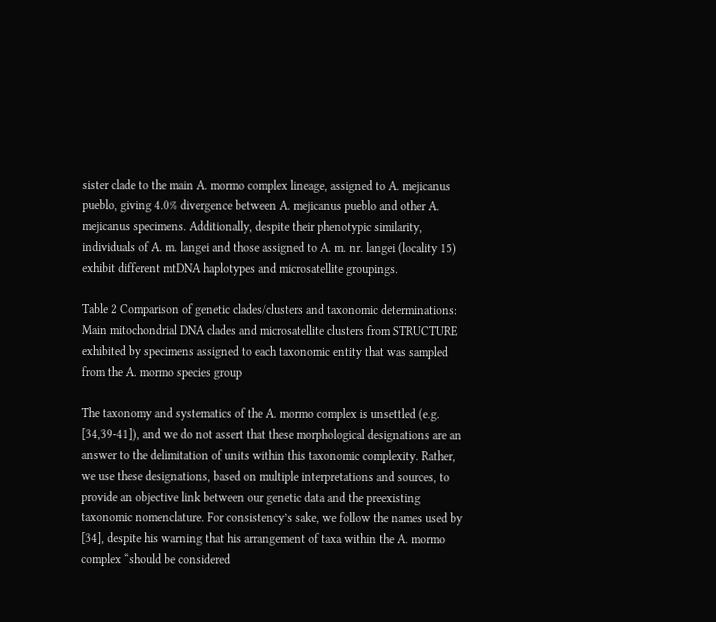sister clade to the main A. mormo complex lineage, assigned to A. mejicanus pueblo, giving 4.0% divergence between A. mejicanus pueblo and other A. mejicanus specimens. Additionally, despite their phenotypic similarity, individuals of A. m. langei and those assigned to A. m. nr. langei (locality 15) exhibit different mtDNA haplotypes and microsatellite groupings.

Table 2 Comparison of genetic clades/clusters and taxonomic determinations: Main mitochondrial DNA clades and microsatellite clusters from STRUCTURE exhibited by specimens assigned to each taxonomic entity that was sampled from the A. mormo species group

The taxonomy and systematics of the A. mormo complex is unsettled (e.g. [34,39-41]), and we do not assert that these morphological designations are an answer to the delimitation of units within this taxonomic complexity. Rather, we use these designations, based on multiple interpretations and sources, to provide an objective link between our genetic data and the preexisting taxonomic nomenclature. For consistency’s sake, we follow the names used by [34], despite his warning that his arrangement of taxa within the A. mormo complex “should be considered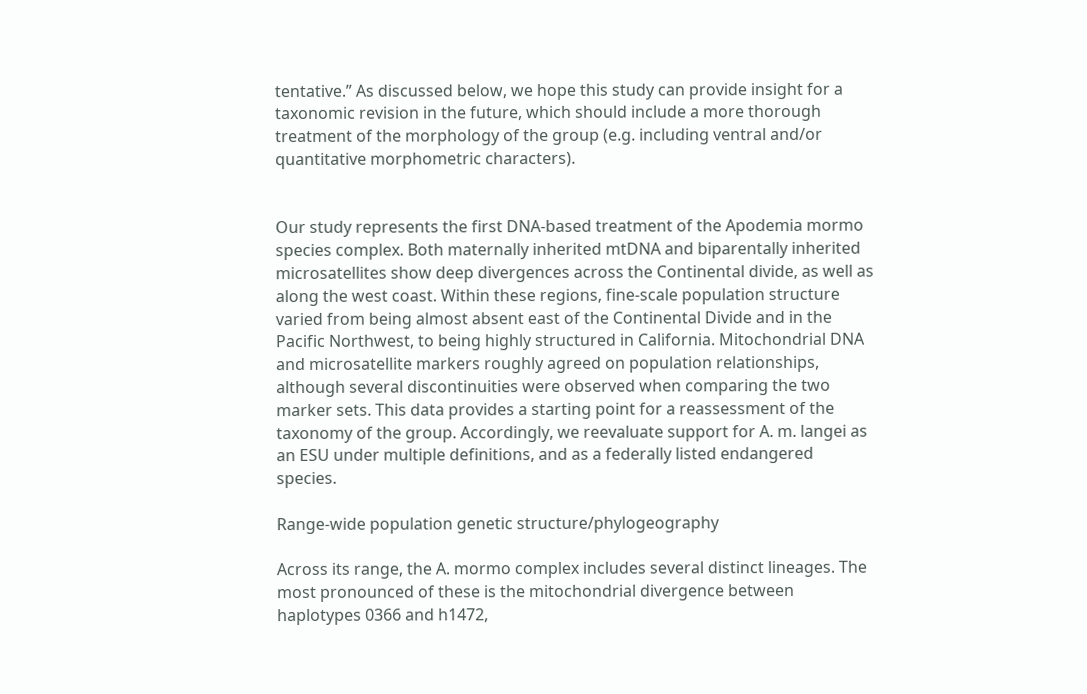tentative.” As discussed below, we hope this study can provide insight for a taxonomic revision in the future, which should include a more thorough treatment of the morphology of the group (e.g. including ventral and/or quantitative morphometric characters).


Our study represents the first DNA-based treatment of the Apodemia mormo species complex. Both maternally inherited mtDNA and biparentally inherited microsatellites show deep divergences across the Continental divide, as well as along the west coast. Within these regions, fine-scale population structure varied from being almost absent east of the Continental Divide and in the Pacific Northwest, to being highly structured in California. Mitochondrial DNA and microsatellite markers roughly agreed on population relationships, although several discontinuities were observed when comparing the two marker sets. This data provides a starting point for a reassessment of the taxonomy of the group. Accordingly, we reevaluate support for A. m. langei as an ESU under multiple definitions, and as a federally listed endangered species.

Range-wide population genetic structure/phylogeography

Across its range, the A. mormo complex includes several distinct lineages. The most pronounced of these is the mitochondrial divergence between haplotypes 0366 and h1472,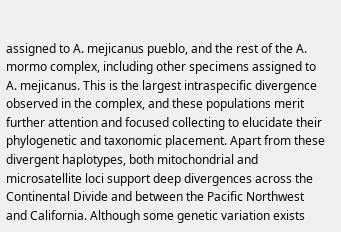assigned to A. mejicanus pueblo, and the rest of the A. mormo complex, including other specimens assigned to A. mejicanus. This is the largest intraspecific divergence observed in the complex, and these populations merit further attention and focused collecting to elucidate their phylogenetic and taxonomic placement. Apart from these divergent haplotypes, both mitochondrial and microsatellite loci support deep divergences across the Continental Divide and between the Pacific Northwest and California. Although some genetic variation exists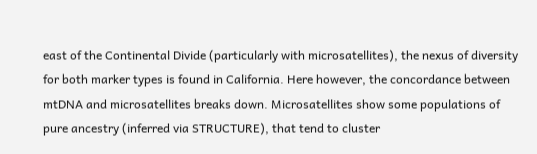east of the Continental Divide (particularly with microsatellites), the nexus of diversity for both marker types is found in California. Here however, the concordance between mtDNA and microsatellites breaks down. Microsatellites show some populations of pure ancestry (inferred via STRUCTURE), that tend to cluster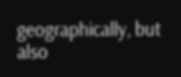geographically, but also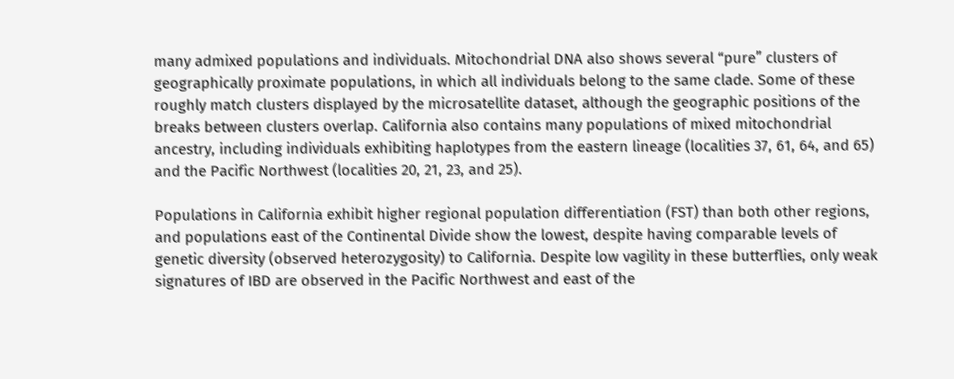many admixed populations and individuals. Mitochondrial DNA also shows several “pure” clusters of geographically proximate populations, in which all individuals belong to the same clade. Some of these roughly match clusters displayed by the microsatellite dataset, although the geographic positions of the breaks between clusters overlap. California also contains many populations of mixed mitochondrial ancestry, including individuals exhibiting haplotypes from the eastern lineage (localities 37, 61, 64, and 65) and the Pacific Northwest (localities 20, 21, 23, and 25).

Populations in California exhibit higher regional population differentiation (FST) than both other regions, and populations east of the Continental Divide show the lowest, despite having comparable levels of genetic diversity (observed heterozygosity) to California. Despite low vagility in these butterflies, only weak signatures of IBD are observed in the Pacific Northwest and east of the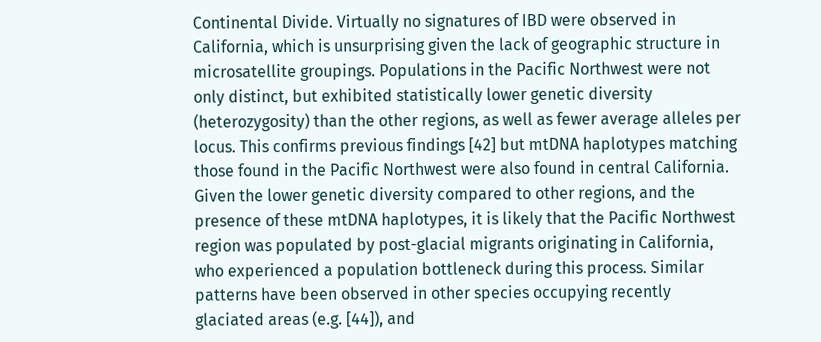Continental Divide. Virtually no signatures of IBD were observed in California, which is unsurprising given the lack of geographic structure in microsatellite groupings. Populations in the Pacific Northwest were not only distinct, but exhibited statistically lower genetic diversity (heterozygosity) than the other regions, as well as fewer average alleles per locus. This confirms previous findings [42] but mtDNA haplotypes matching those found in the Pacific Northwest were also found in central California. Given the lower genetic diversity compared to other regions, and the presence of these mtDNA haplotypes, it is likely that the Pacific Northwest region was populated by post-glacial migrants originating in California, who experienced a population bottleneck during this process. Similar patterns have been observed in other species occupying recently glaciated areas (e.g. [44]), and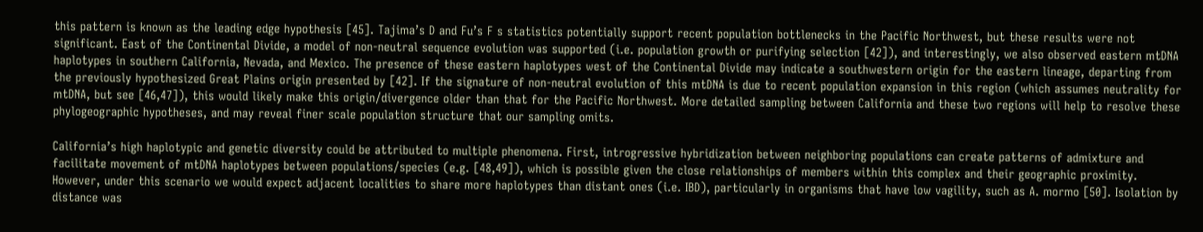this pattern is known as the leading edge hypothesis [45]. Tajima’s D and Fu’s F s statistics potentially support recent population bottlenecks in the Pacific Northwest, but these results were not significant. East of the Continental Divide, a model of non-neutral sequence evolution was supported (i.e. population growth or purifying selection [42]), and interestingly, we also observed eastern mtDNA haplotypes in southern California, Nevada, and Mexico. The presence of these eastern haplotypes west of the Continental Divide may indicate a southwestern origin for the eastern lineage, departing from the previously hypothesized Great Plains origin presented by [42]. If the signature of non-neutral evolution of this mtDNA is due to recent population expansion in this region (which assumes neutrality for mtDNA, but see [46,47]), this would likely make this origin/divergence older than that for the Pacific Northwest. More detailed sampling between California and these two regions will help to resolve these phylogeographic hypotheses, and may reveal finer scale population structure that our sampling omits.

California’s high haplotypic and genetic diversity could be attributed to multiple phenomena. First, introgressive hybridization between neighboring populations can create patterns of admixture and facilitate movement of mtDNA haplotypes between populations/species (e.g. [48,49]), which is possible given the close relationships of members within this complex and their geographic proximity. However, under this scenario we would expect adjacent localities to share more haplotypes than distant ones (i.e. IBD), particularly in organisms that have low vagility, such as A. mormo [50]. Isolation by distance was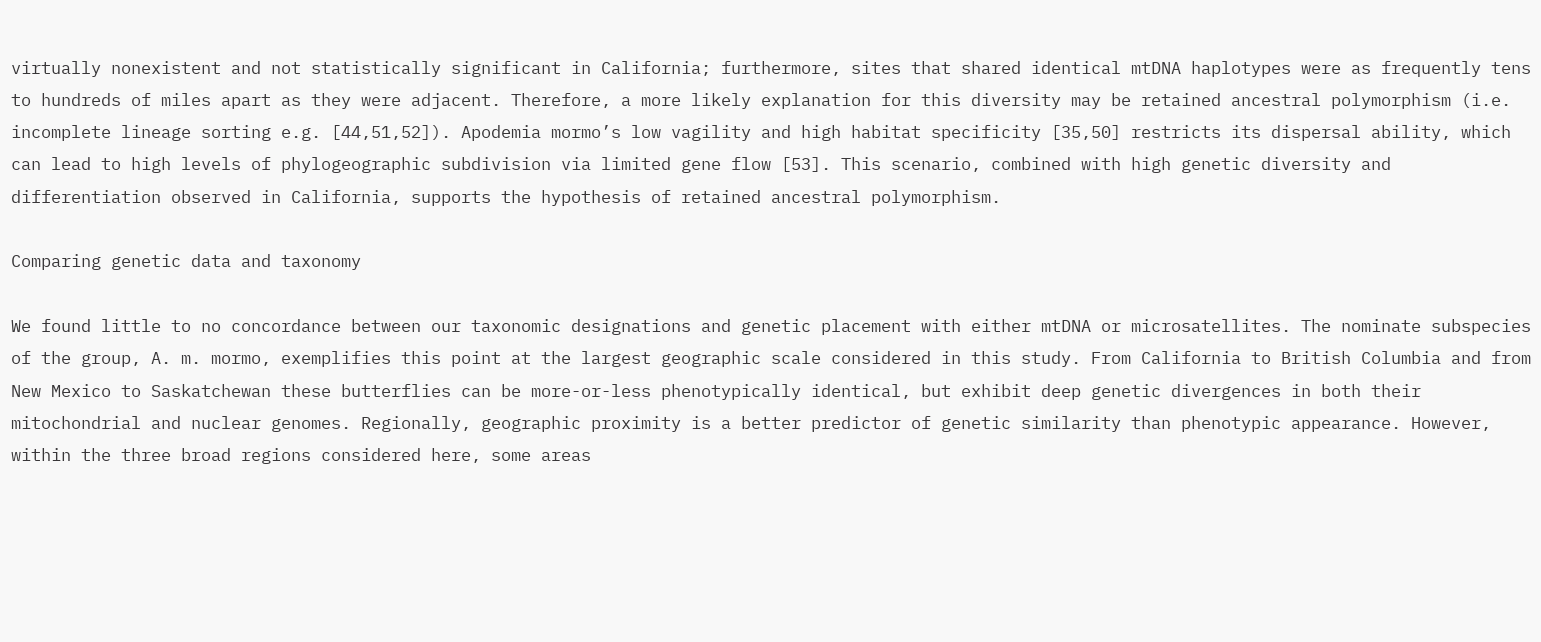virtually nonexistent and not statistically significant in California; furthermore, sites that shared identical mtDNA haplotypes were as frequently tens to hundreds of miles apart as they were adjacent. Therefore, a more likely explanation for this diversity may be retained ancestral polymorphism (i.e. incomplete lineage sorting e.g. [44,51,52]). Apodemia mormo’s low vagility and high habitat specificity [35,50] restricts its dispersal ability, which can lead to high levels of phylogeographic subdivision via limited gene flow [53]. This scenario, combined with high genetic diversity and differentiation observed in California, supports the hypothesis of retained ancestral polymorphism.

Comparing genetic data and taxonomy

We found little to no concordance between our taxonomic designations and genetic placement with either mtDNA or microsatellites. The nominate subspecies of the group, A. m. mormo, exemplifies this point at the largest geographic scale considered in this study. From California to British Columbia and from New Mexico to Saskatchewan these butterflies can be more-or-less phenotypically identical, but exhibit deep genetic divergences in both their mitochondrial and nuclear genomes. Regionally, geographic proximity is a better predictor of genetic similarity than phenotypic appearance. However, within the three broad regions considered here, some areas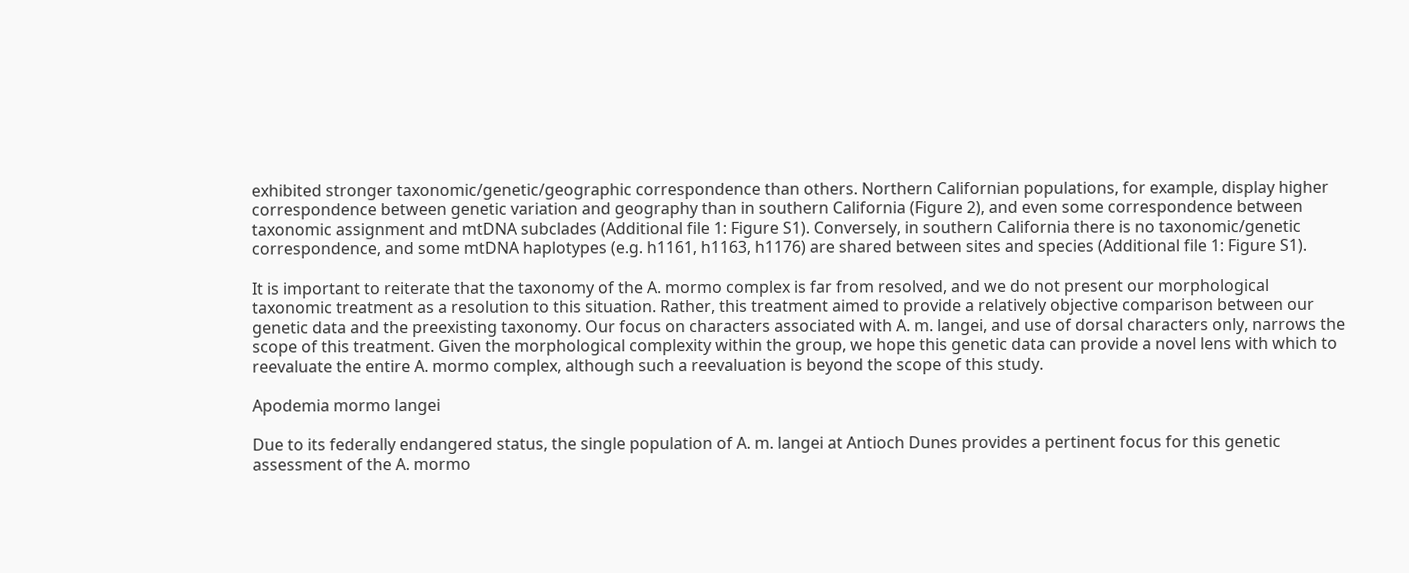exhibited stronger taxonomic/genetic/geographic correspondence than others. Northern Californian populations, for example, display higher correspondence between genetic variation and geography than in southern California (Figure 2), and even some correspondence between taxonomic assignment and mtDNA subclades (Additional file 1: Figure S1). Conversely, in southern California there is no taxonomic/genetic correspondence, and some mtDNA haplotypes (e.g. h1161, h1163, h1176) are shared between sites and species (Additional file 1: Figure S1).

It is important to reiterate that the taxonomy of the A. mormo complex is far from resolved, and we do not present our morphological taxonomic treatment as a resolution to this situation. Rather, this treatment aimed to provide a relatively objective comparison between our genetic data and the preexisting taxonomy. Our focus on characters associated with A. m. langei, and use of dorsal characters only, narrows the scope of this treatment. Given the morphological complexity within the group, we hope this genetic data can provide a novel lens with which to reevaluate the entire A. mormo complex, although such a reevaluation is beyond the scope of this study.

Apodemia mormo langei

Due to its federally endangered status, the single population of A. m. langei at Antioch Dunes provides a pertinent focus for this genetic assessment of the A. mormo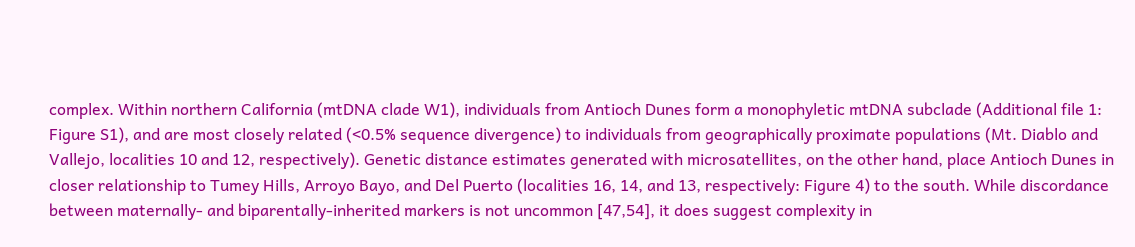complex. Within northern California (mtDNA clade W1), individuals from Antioch Dunes form a monophyletic mtDNA subclade (Additional file 1: Figure S1), and are most closely related (<0.5% sequence divergence) to individuals from geographically proximate populations (Mt. Diablo and Vallejo, localities 10 and 12, respectively). Genetic distance estimates generated with microsatellites, on the other hand, place Antioch Dunes in closer relationship to Tumey Hills, Arroyo Bayo, and Del Puerto (localities 16, 14, and 13, respectively: Figure 4) to the south. While discordance between maternally- and biparentally-inherited markers is not uncommon [47,54], it does suggest complexity in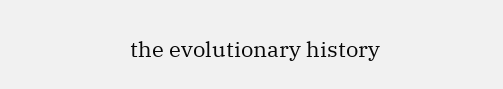the evolutionary history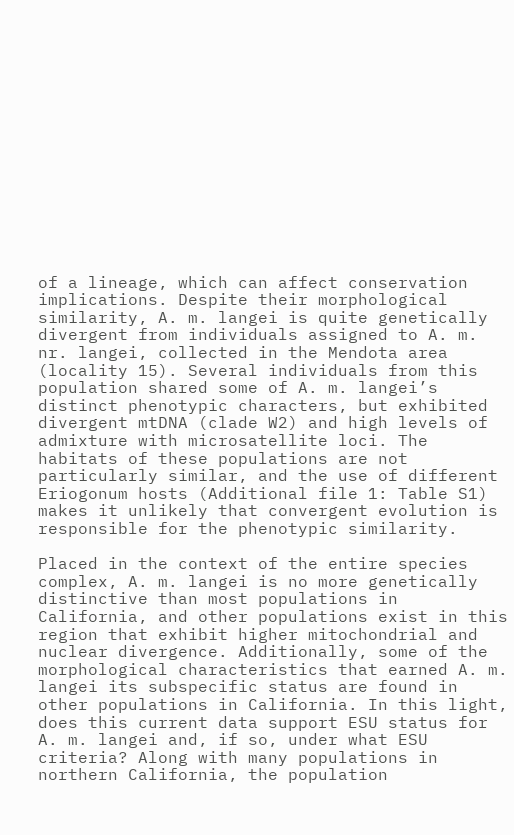of a lineage, which can affect conservation implications. Despite their morphological similarity, A. m. langei is quite genetically divergent from individuals assigned to A. m. nr. langei, collected in the Mendota area (locality 15). Several individuals from this population shared some of A. m. langei’s distinct phenotypic characters, but exhibited divergent mtDNA (clade W2) and high levels of admixture with microsatellite loci. The habitats of these populations are not particularly similar, and the use of different Eriogonum hosts (Additional file 1: Table S1) makes it unlikely that convergent evolution is responsible for the phenotypic similarity.

Placed in the context of the entire species complex, A. m. langei is no more genetically distinctive than most populations in California, and other populations exist in this region that exhibit higher mitochondrial and nuclear divergence. Additionally, some of the morphological characteristics that earned A. m. langei its subspecific status are found in other populations in California. In this light, does this current data support ESU status for A. m. langei and, if so, under what ESU criteria? Along with many populations in northern California, the population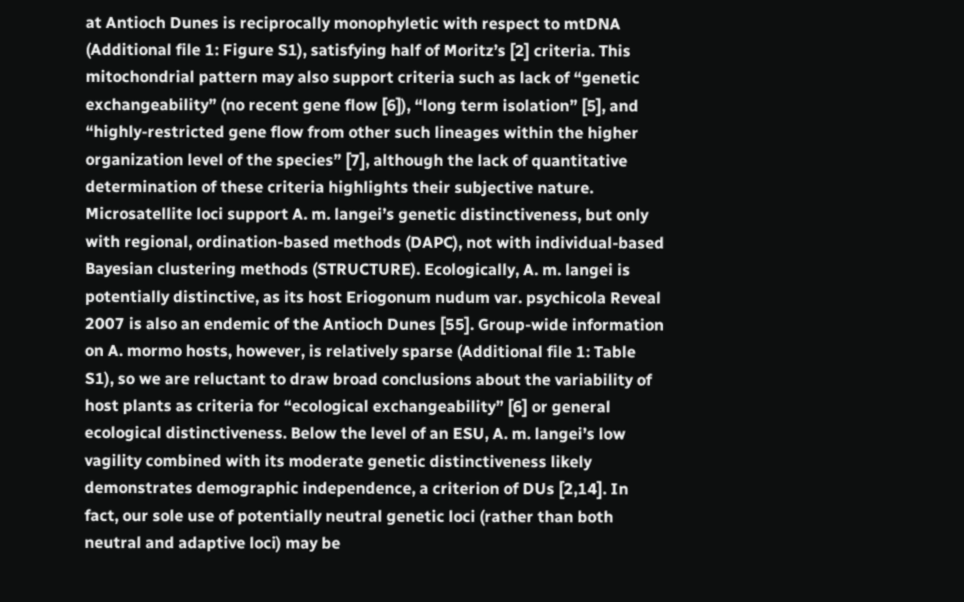at Antioch Dunes is reciprocally monophyletic with respect to mtDNA (Additional file 1: Figure S1), satisfying half of Moritz’s [2] criteria. This mitochondrial pattern may also support criteria such as lack of “genetic exchangeability” (no recent gene flow [6]), “long term isolation” [5], and “highly-restricted gene flow from other such lineages within the higher organization level of the species” [7], although the lack of quantitative determination of these criteria highlights their subjective nature. Microsatellite loci support A. m. langei’s genetic distinctiveness, but only with regional, ordination-based methods (DAPC), not with individual-based Bayesian clustering methods (STRUCTURE). Ecologically, A. m. langei is potentially distinctive, as its host Eriogonum nudum var. psychicola Reveal 2007 is also an endemic of the Antioch Dunes [55]. Group-wide information on A. mormo hosts, however, is relatively sparse (Additional file 1: Table S1), so we are reluctant to draw broad conclusions about the variability of host plants as criteria for “ecological exchangeability” [6] or general ecological distinctiveness. Below the level of an ESU, A. m. langei’s low vagility combined with its moderate genetic distinctiveness likely demonstrates demographic independence, a criterion of DUs [2,14]. In fact, our sole use of potentially neutral genetic loci (rather than both neutral and adaptive loci) may be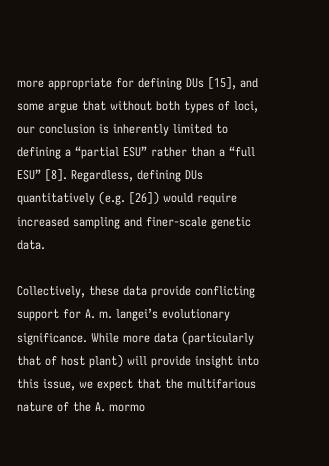more appropriate for defining DUs [15], and some argue that without both types of loci, our conclusion is inherently limited to defining a “partial ESU” rather than a “full ESU” [8]. Regardless, defining DUs quantitatively (e.g. [26]) would require increased sampling and finer-scale genetic data.

Collectively, these data provide conflicting support for A. m. langei’s evolutionary significance. While more data (particularly that of host plant) will provide insight into this issue, we expect that the multifarious nature of the A. mormo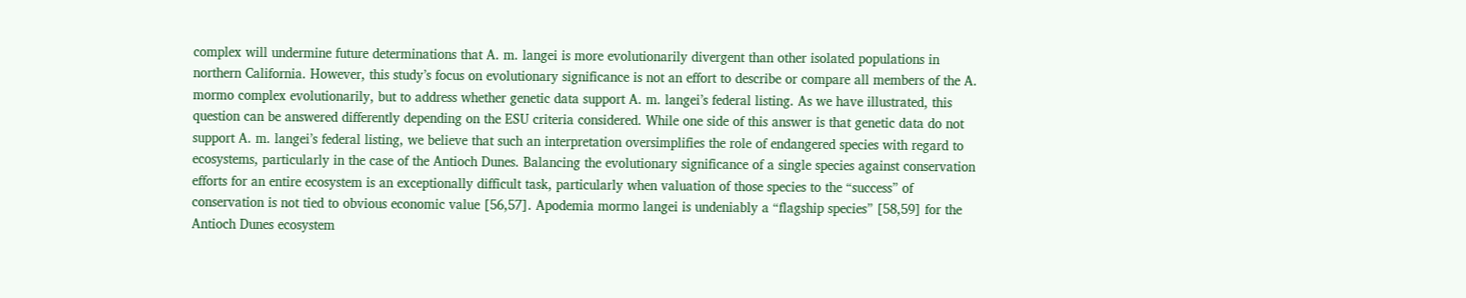complex will undermine future determinations that A. m. langei is more evolutionarily divergent than other isolated populations in northern California. However, this study’s focus on evolutionary significance is not an effort to describe or compare all members of the A. mormo complex evolutionarily, but to address whether genetic data support A. m. langei’s federal listing. As we have illustrated, this question can be answered differently depending on the ESU criteria considered. While one side of this answer is that genetic data do not support A. m. langei’s federal listing, we believe that such an interpretation oversimplifies the role of endangered species with regard to ecosystems, particularly in the case of the Antioch Dunes. Balancing the evolutionary significance of a single species against conservation efforts for an entire ecosystem is an exceptionally difficult task, particularly when valuation of those species to the “success” of conservation is not tied to obvious economic value [56,57]. Apodemia mormo langei is undeniably a “flagship species” [58,59] for the Antioch Dunes ecosystem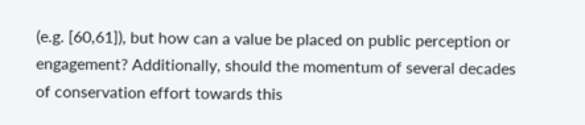(e.g. [60,61]), but how can a value be placed on public perception or engagement? Additionally, should the momentum of several decades of conservation effort towards this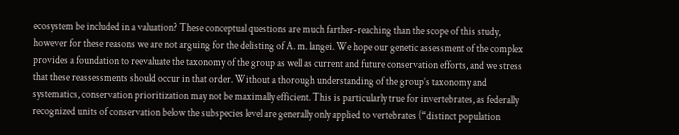ecosystem be included in a valuation? These conceptual questions are much farther-reaching than the scope of this study, however for these reasons we are not arguing for the delisting of A. m. langei. We hope our genetic assessment of the complex provides a foundation to reevaluate the taxonomy of the group as well as current and future conservation efforts, and we stress that these reassessments should occur in that order. Without a thorough understanding of the group’s taxonomy and systematics, conservation prioritization may not be maximally efficient. This is particularly true for invertebrates, as federally recognized units of conservation below the subspecies level are generally only applied to vertebrates (“distinct population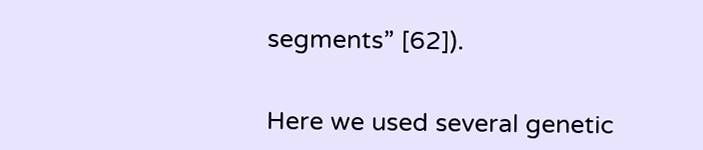segments” [62]).


Here we used several genetic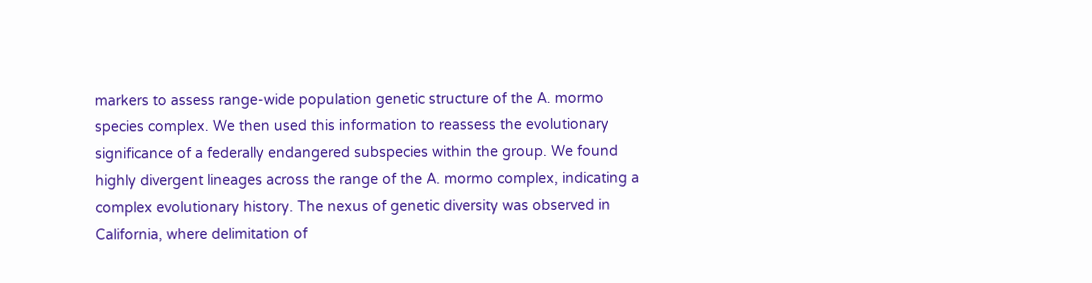markers to assess range-wide population genetic structure of the A. mormo species complex. We then used this information to reassess the evolutionary significance of a federally endangered subspecies within the group. We found highly divergent lineages across the range of the A. mormo complex, indicating a complex evolutionary history. The nexus of genetic diversity was observed in California, where delimitation of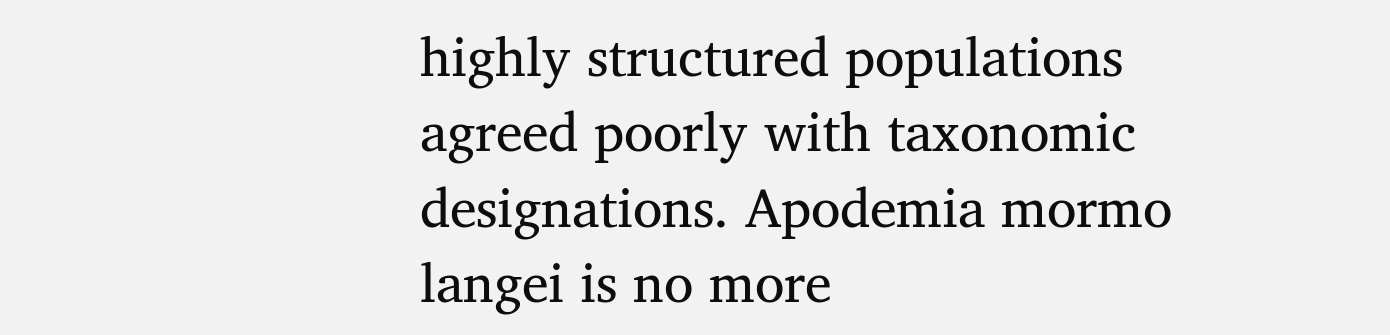highly structured populations agreed poorly with taxonomic designations. Apodemia mormo langei is no more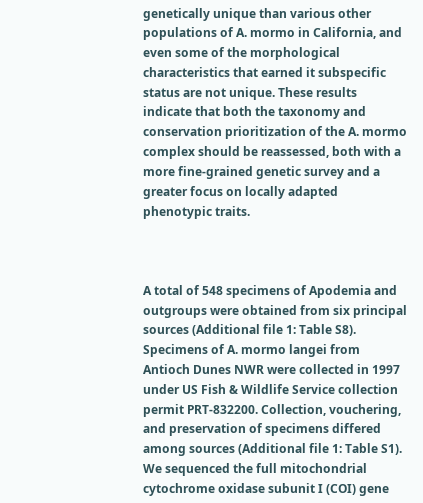genetically unique than various other populations of A. mormo in California, and even some of the morphological characteristics that earned it subspecific status are not unique. These results indicate that both the taxonomy and conservation prioritization of the A. mormo complex should be reassessed, both with a more fine-grained genetic survey and a greater focus on locally adapted phenotypic traits.



A total of 548 specimens of Apodemia and outgroups were obtained from six principal sources (Additional file 1: Table S8). Specimens of A. mormo langei from Antioch Dunes NWR were collected in 1997 under US Fish & Wildlife Service collection permit PRT-832200. Collection, vouchering, and preservation of specimens differed among sources (Additional file 1: Table S1). We sequenced the full mitochondrial cytochrome oxidase subunit I (COI) gene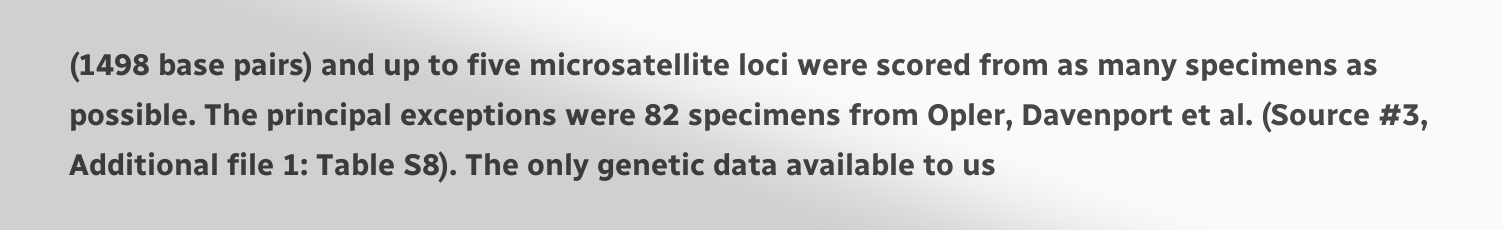(1498 base pairs) and up to five microsatellite loci were scored from as many specimens as possible. The principal exceptions were 82 specimens from Opler, Davenport et al. (Source #3, Additional file 1: Table S8). The only genetic data available to us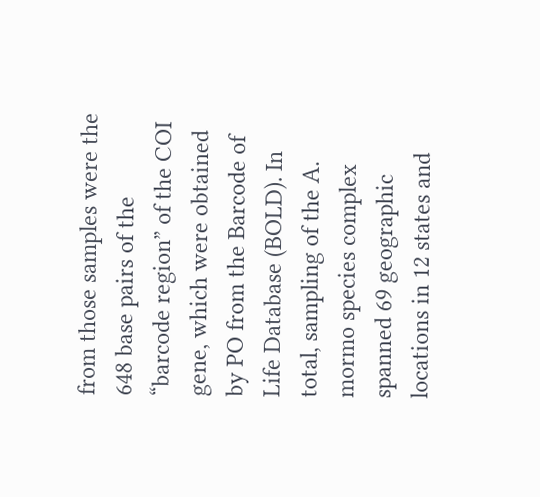from those samples were the 648 base pairs of the “barcode region” of the COI gene, which were obtained by PO from the Barcode of Life Database (BOLD). In total, sampling of the A. mormo species complex spanned 69 geographic locations in 12 states and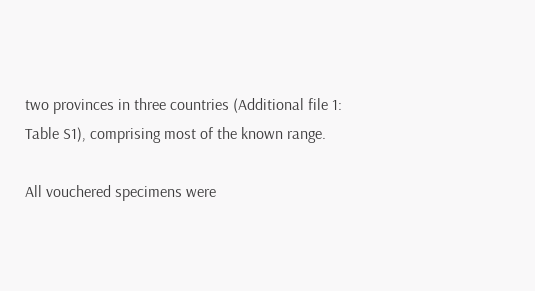two provinces in three countries (Additional file 1: Table S1), comprising most of the known range.

All vouchered specimens were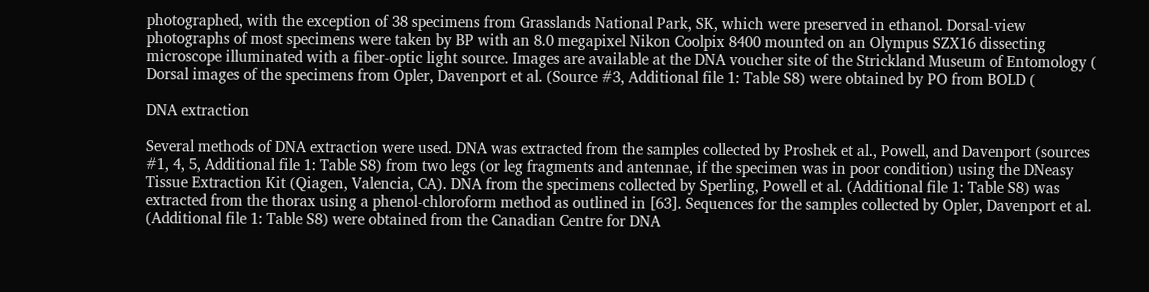photographed, with the exception of 38 specimens from Grasslands National Park, SK, which were preserved in ethanol. Dorsal-view photographs of most specimens were taken by BP with an 8.0 megapixel Nikon Coolpix 8400 mounted on an Olympus SZX16 dissecting microscope illuminated with a fiber-optic light source. Images are available at the DNA voucher site of the Strickland Museum of Entomology ( Dorsal images of the specimens from Opler, Davenport et al. (Source #3, Additional file 1: Table S8) were obtained by PO from BOLD (

DNA extraction

Several methods of DNA extraction were used. DNA was extracted from the samples collected by Proshek et al., Powell, and Davenport (sources #1, 4, 5, Additional file 1: Table S8) from two legs (or leg fragments and antennae, if the specimen was in poor condition) using the DNeasy Tissue Extraction Kit (Qiagen, Valencia, CA). DNA from the specimens collected by Sperling, Powell et al. (Additional file 1: Table S8) was extracted from the thorax using a phenol-chloroform method as outlined in [63]. Sequences for the samples collected by Opler, Davenport et al. (Additional file 1: Table S8) were obtained from the Canadian Centre for DNA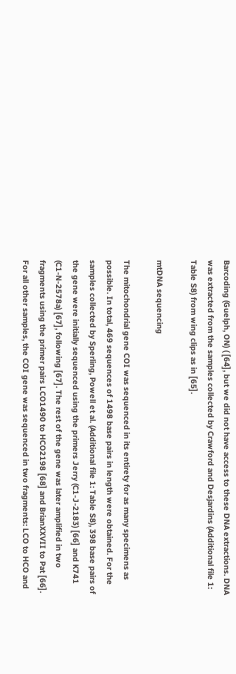Barcoding (Guelph, ON) ( [64], but we did not have access to these DNA extractions. DNA was extracted from the samples collected by Crawford and Desjardins (Additional file 1: Table S8) from wing clips as in [65].

mtDNA sequencing

The mitochondrial gene COI was sequenced in its entirety for as many specimens as possible. In total, 469 sequences of 1498 base pairs in length were obtained. For the samples collected by Sperling, Powell et al. (Additional file 1: Table S8), 398 base pairs of the gene were initially sequenced using the primers Jerry (C1-J-2183) [66] and K741 (C1-N-2578a) [67], following [67]. The rest of the gene was later amplified in two fragments using the primer pairs LCO1490 to HCO2198 [68] and BrianXXVII to Pat [66]. For all other samples, the COI gene was sequenced in two fragments: LCO to HCO and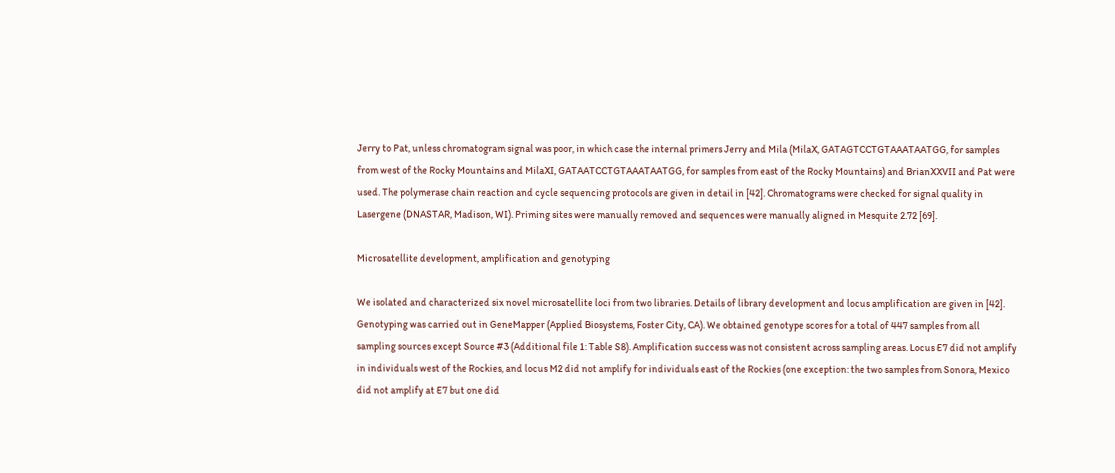Jerry to Pat, unless chromatogram signal was poor, in which case the internal primers Jerry and Mila (MilaX, GATAGTCCTGTAAATAATGG, for samples from west of the Rocky Mountains and MilaXI, GATAATCCTGTAAATAATGG, for samples from east of the Rocky Mountains) and BrianXXVII and Pat were used. The polymerase chain reaction and cycle sequencing protocols are given in detail in [42]. Chromatograms were checked for signal quality in Lasergene (DNASTAR, Madison, WI). Priming sites were manually removed and sequences were manually aligned in Mesquite 2.72 [69].

Microsatellite development, amplification and genotyping

We isolated and characterized six novel microsatellite loci from two libraries. Details of library development and locus amplification are given in [42]. Genotyping was carried out in GeneMapper (Applied Biosystems, Foster City, CA). We obtained genotype scores for a total of 447 samples from all sampling sources except Source #3 (Additional file 1: Table S8). Amplification success was not consistent across sampling areas. Locus E7 did not amplify in individuals west of the Rockies, and locus M2 did not amplify for individuals east of the Rockies (one exception: the two samples from Sonora, Mexico did not amplify at E7 but one did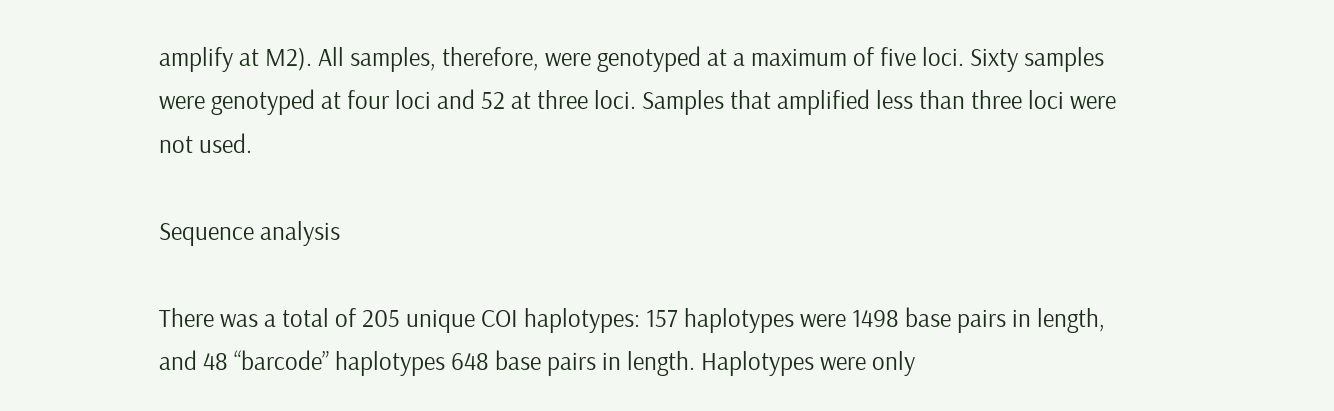amplify at M2). All samples, therefore, were genotyped at a maximum of five loci. Sixty samples were genotyped at four loci and 52 at three loci. Samples that amplified less than three loci were not used.

Sequence analysis

There was a total of 205 unique COI haplotypes: 157 haplotypes were 1498 base pairs in length, and 48 “barcode” haplotypes 648 base pairs in length. Haplotypes were only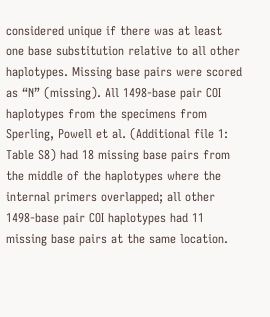considered unique if there was at least one base substitution relative to all other haplotypes. Missing base pairs were scored as “N” (missing). All 1498-base pair COI haplotypes from the specimens from Sperling, Powell et al. (Additional file 1: Table S8) had 18 missing base pairs from the middle of the haplotypes where the internal primers overlapped; all other 1498-base pair COI haplotypes had 11 missing base pairs at the same location.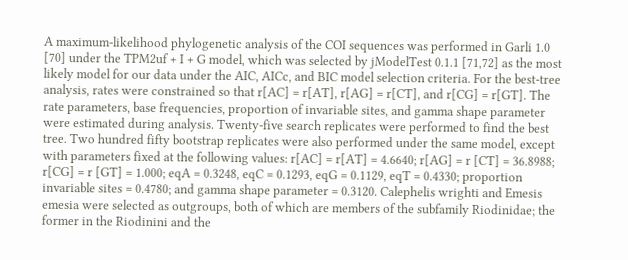A maximum-likelihood phylogenetic analysis of the COI sequences was performed in Garli 1.0 [70] under the TPM2uf + I + G model, which was selected by jModelTest 0.1.1 [71,72] as the most likely model for our data under the AIC, AICc, and BIC model selection criteria. For the best-tree analysis, rates were constrained so that r[AC] = r[AT], r[AG] = r[CT], and r[CG] = r[GT]. The rate parameters, base frequencies, proportion of invariable sites, and gamma shape parameter were estimated during analysis. Twenty-five search replicates were performed to find the best tree. Two hundred fifty bootstrap replicates were also performed under the same model, except with parameters fixed at the following values: r[AC] = r[AT] = 4.6640; r[AG] = r [CT] = 36.8988; r[CG] = r [GT] = 1.000; eqA = 0.3248, eqC = 0.1293, eqG = 0.1129, eqT = 0.4330; proportion invariable sites = 0.4780; and gamma shape parameter = 0.3120. Calephelis wrighti and Emesis emesia were selected as outgroups, both of which are members of the subfamily Riodinidae; the former in the Riodinini and the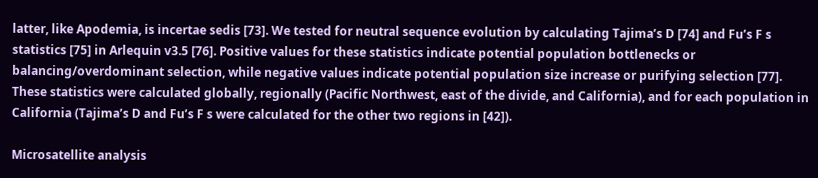latter, like Apodemia, is incertae sedis [73]. We tested for neutral sequence evolution by calculating Tajima’s D [74] and Fu’s F s statistics [75] in Arlequin v3.5 [76]. Positive values for these statistics indicate potential population bottlenecks or balancing/overdominant selection, while negative values indicate potential population size increase or purifying selection [77]. These statistics were calculated globally, regionally (Pacific Northwest, east of the divide, and California), and for each population in California (Tajima’s D and Fu’s F s were calculated for the other two regions in [42]).

Microsatellite analysis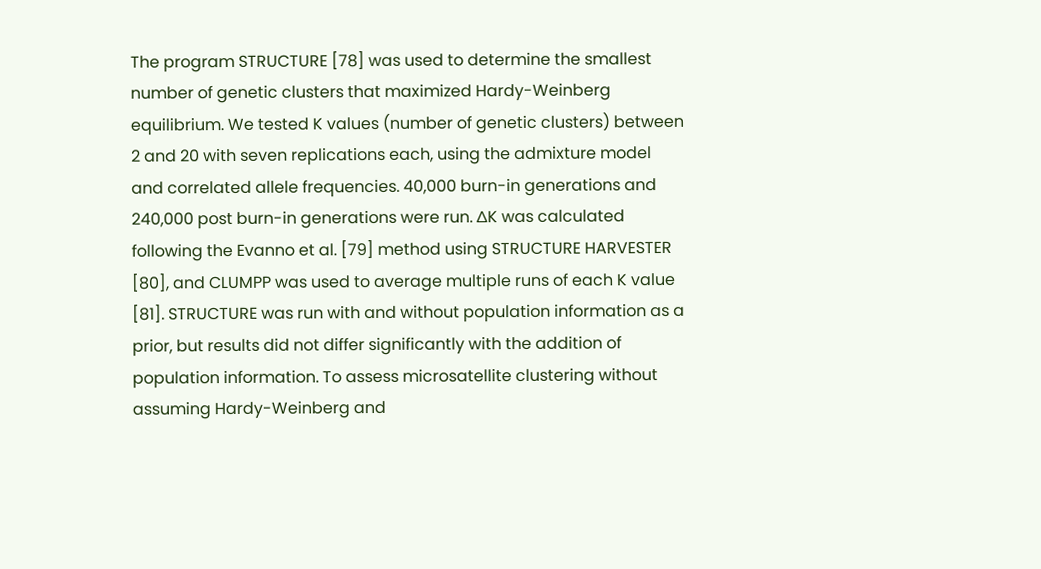The program STRUCTURE [78] was used to determine the smallest number of genetic clusters that maximized Hardy-Weinberg equilibrium. We tested K values (number of genetic clusters) between 2 and 20 with seven replications each, using the admixture model and correlated allele frequencies. 40,000 burn-in generations and 240,000 post burn-in generations were run. ∆K was calculated following the Evanno et al. [79] method using STRUCTURE HARVESTER [80], and CLUMPP was used to average multiple runs of each K value [81]. STRUCTURE was run with and without population information as a prior, but results did not differ significantly with the addition of population information. To assess microsatellite clustering without assuming Hardy-Weinberg and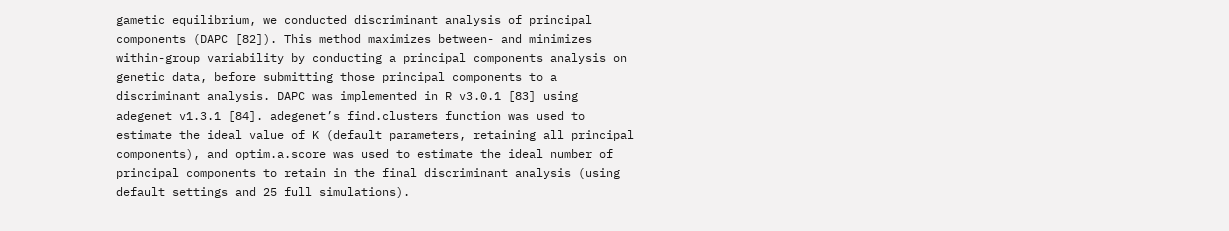gametic equilibrium, we conducted discriminant analysis of principal components (DAPC [82]). This method maximizes between- and minimizes within-group variability by conducting a principal components analysis on genetic data, before submitting those principal components to a discriminant analysis. DAPC was implemented in R v3.0.1 [83] using adegenet v1.3.1 [84]. adegenet’s find.clusters function was used to estimate the ideal value of K (default parameters, retaining all principal components), and optim.a.score was used to estimate the ideal number of principal components to retain in the final discriminant analysis (using default settings and 25 full simulations).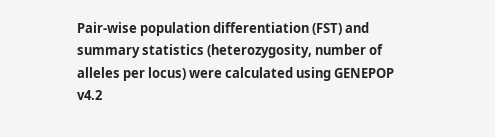Pair-wise population differentiation (FST) and summary statistics (heterozygosity, number of alleles per locus) were calculated using GENEPOP v4.2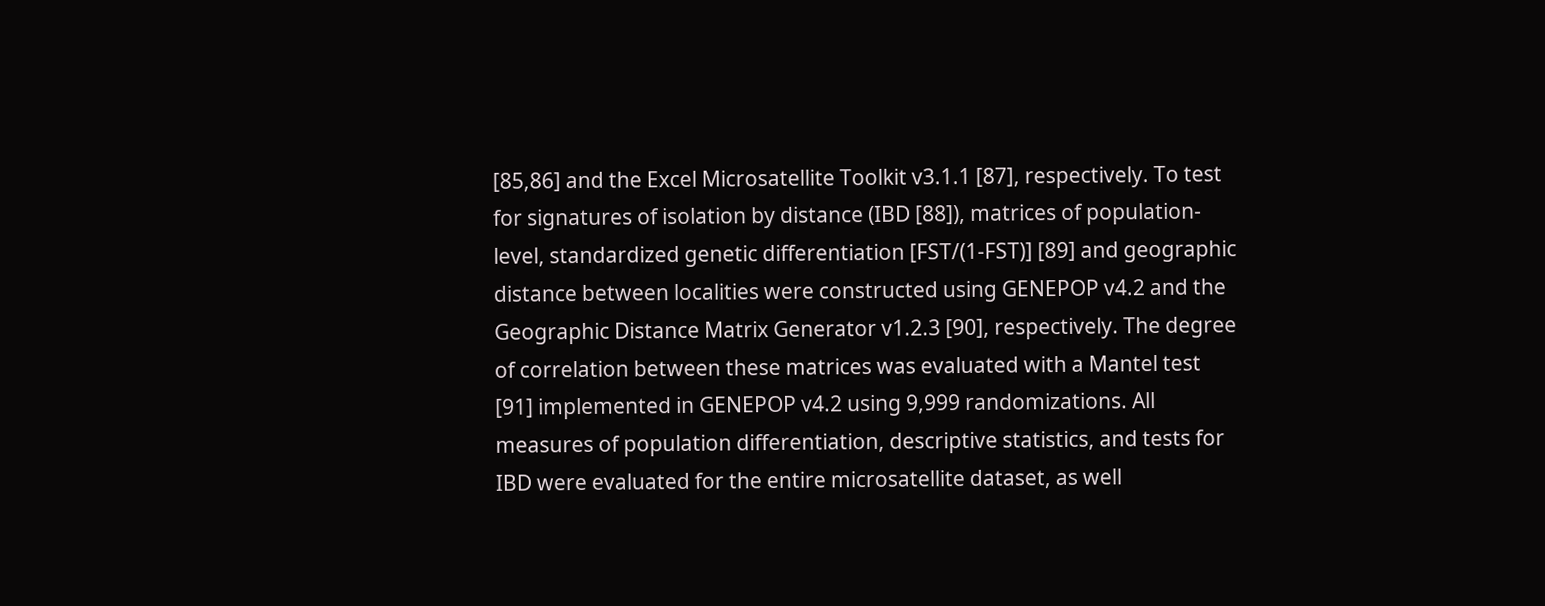[85,86] and the Excel Microsatellite Toolkit v3.1.1 [87], respectively. To test for signatures of isolation by distance (IBD [88]), matrices of population-level, standardized genetic differentiation [FST/(1-FST)] [89] and geographic distance between localities were constructed using GENEPOP v4.2 and the Geographic Distance Matrix Generator v1.2.3 [90], respectively. The degree of correlation between these matrices was evaluated with a Mantel test [91] implemented in GENEPOP v4.2 using 9,999 randomizations. All measures of population differentiation, descriptive statistics, and tests for IBD were evaluated for the entire microsatellite dataset, as well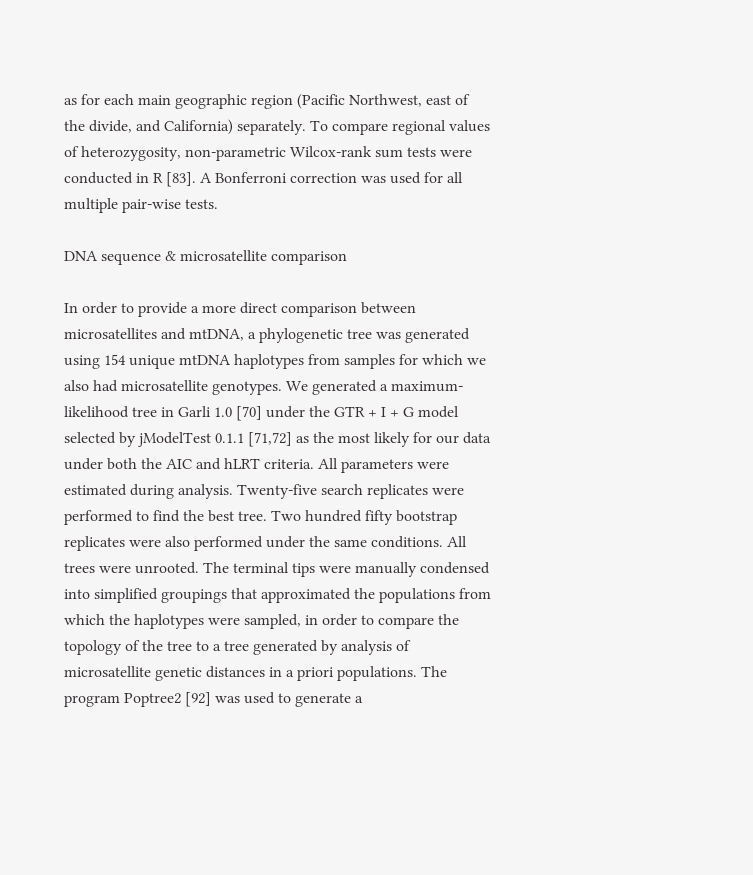as for each main geographic region (Pacific Northwest, east of the divide, and California) separately. To compare regional values of heterozygosity, non-parametric Wilcox-rank sum tests were conducted in R [83]. A Bonferroni correction was used for all multiple pair-wise tests.

DNA sequence & microsatellite comparison

In order to provide a more direct comparison between microsatellites and mtDNA, a phylogenetic tree was generated using 154 unique mtDNA haplotypes from samples for which we also had microsatellite genotypes. We generated a maximum-likelihood tree in Garli 1.0 [70] under the GTR + I + G model selected by jModelTest 0.1.1 [71,72] as the most likely for our data under both the AIC and hLRT criteria. All parameters were estimated during analysis. Twenty-five search replicates were performed to find the best tree. Two hundred fifty bootstrap replicates were also performed under the same conditions. All trees were unrooted. The terminal tips were manually condensed into simplified groupings that approximated the populations from which the haplotypes were sampled, in order to compare the topology of the tree to a tree generated by analysis of microsatellite genetic distances in a priori populations. The program Poptree2 [92] was used to generate a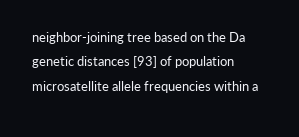neighbor-joining tree based on the Da genetic distances [93] of population microsatellite allele frequencies within a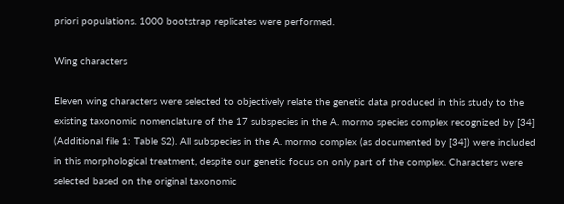priori populations. 1000 bootstrap replicates were performed.

Wing characters

Eleven wing characters were selected to objectively relate the genetic data produced in this study to the existing taxonomic nomenclature of the 17 subspecies in the A. mormo species complex recognized by [34] (Additional file 1: Table S2). All subspecies in the A. mormo complex (as documented by [34]) were included in this morphological treatment, despite our genetic focus on only part of the complex. Characters were selected based on the original taxonomic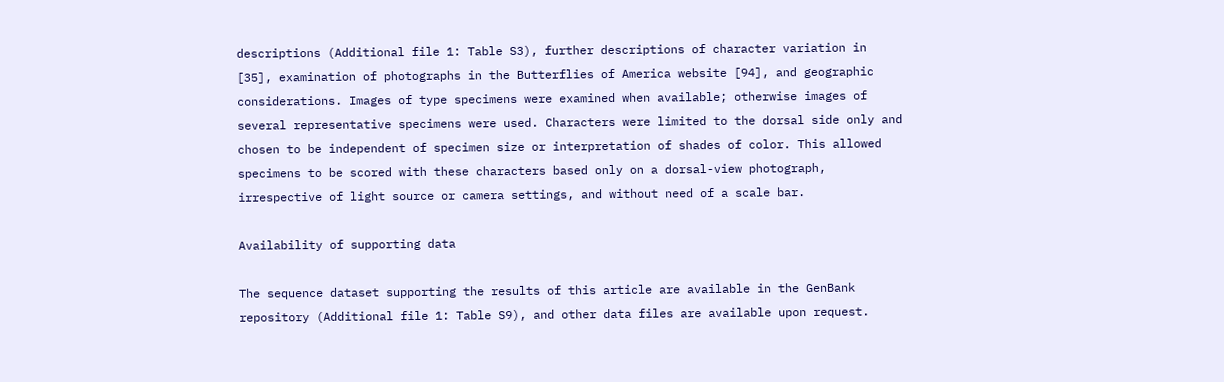descriptions (Additional file 1: Table S3), further descriptions of character variation in [35], examination of photographs in the Butterflies of America website [94], and geographic considerations. Images of type specimens were examined when available; otherwise images of several representative specimens were used. Characters were limited to the dorsal side only and chosen to be independent of specimen size or interpretation of shades of color. This allowed specimens to be scored with these characters based only on a dorsal-view photograph, irrespective of light source or camera settings, and without need of a scale bar.

Availability of supporting data

The sequence dataset supporting the results of this article are available in the GenBank repository (Additional file 1: Table S9), and other data files are available upon request.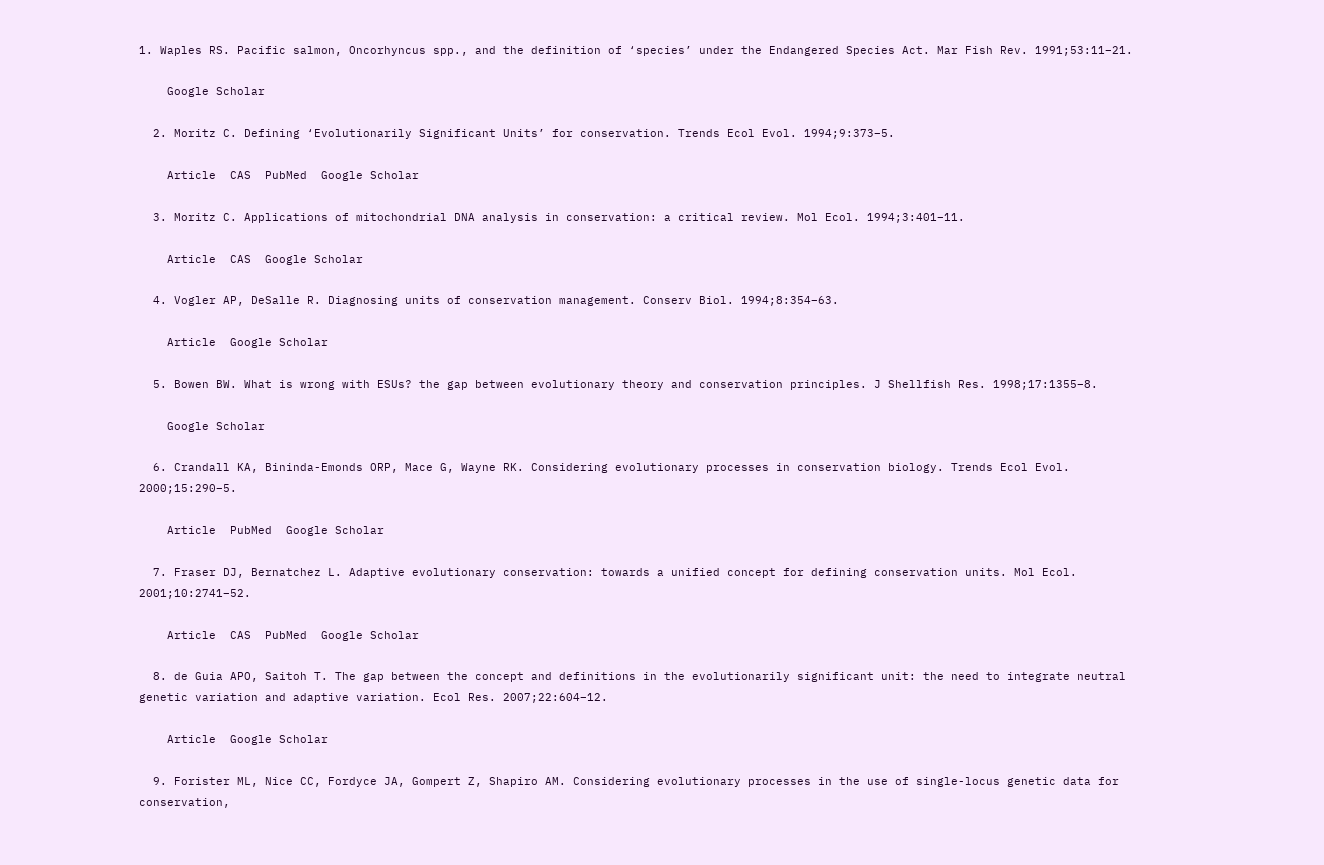1. Waples RS. Pacific salmon, Oncorhyncus spp., and the definition of ‘species’ under the Endangered Species Act. Mar Fish Rev. 1991;53:11–21.

    Google Scholar

  2. Moritz C. Defining ‘Evolutionarily Significant Units’ for conservation. Trends Ecol Evol. 1994;9:373–5.

    Article  CAS  PubMed  Google Scholar

  3. Moritz C. Applications of mitochondrial DNA analysis in conservation: a critical review. Mol Ecol. 1994;3:401–11.

    Article  CAS  Google Scholar

  4. Vogler AP, DeSalle R. Diagnosing units of conservation management. Conserv Biol. 1994;8:354–63.

    Article  Google Scholar

  5. Bowen BW. What is wrong with ESUs? the gap between evolutionary theory and conservation principles. J Shellfish Res. 1998;17:1355–8.

    Google Scholar

  6. Crandall KA, Bininda-Emonds ORP, Mace G, Wayne RK. Considering evolutionary processes in conservation biology. Trends Ecol Evol. 2000;15:290–5.

    Article  PubMed  Google Scholar

  7. Fraser DJ, Bernatchez L. Adaptive evolutionary conservation: towards a unified concept for defining conservation units. Mol Ecol. 2001;10:2741–52.

    Article  CAS  PubMed  Google Scholar

  8. de Guia APO, Saitoh T. The gap between the concept and definitions in the evolutionarily significant unit: the need to integrate neutral genetic variation and adaptive variation. Ecol Res. 2007;22:604–12.

    Article  Google Scholar

  9. Forister ML, Nice CC, Fordyce JA, Gompert Z, Shapiro AM. Considering evolutionary processes in the use of single-locus genetic data for conservation,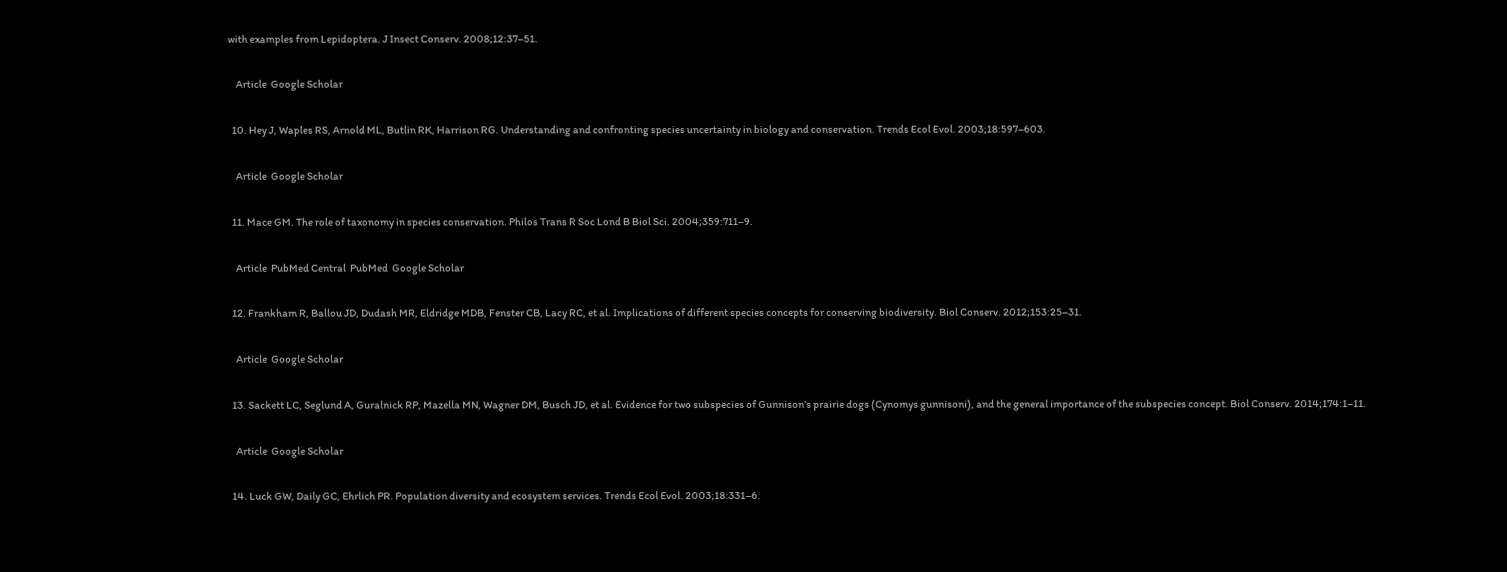with examples from Lepidoptera. J Insect Conserv. 2008;12:37–51.

    Article  Google Scholar

  10. Hey J, Waples RS, Arnold ML, Butlin RK, Harrison RG. Understanding and confronting species uncertainty in biology and conservation. Trends Ecol Evol. 2003;18:597–603.

    Article  Google Scholar

  11. Mace GM. The role of taxonomy in species conservation. Philos Trans R Soc Lond B Biol Sci. 2004;359:711–9.

    Article  PubMed Central  PubMed  Google Scholar

  12. Frankham R, Ballou JD, Dudash MR, Eldridge MDB, Fenster CB, Lacy RC, et al. Implications of different species concepts for conserving biodiversity. Biol Conserv. 2012;153:25–31.

    Article  Google Scholar

  13. Sackett LC, Seglund A, Guralnick RP, Mazella MN, Wagner DM, Busch JD, et al. Evidence for two subspecies of Gunnison’s prairie dogs (Cynomys gunnisoni), and the general importance of the subspecies concept. Biol Conserv. 2014;174:1–11.

    Article  Google Scholar

  14. Luck GW, Daily GC, Ehrlich PR. Population diversity and ecosystem services. Trends Ecol Evol. 2003;18:331–6.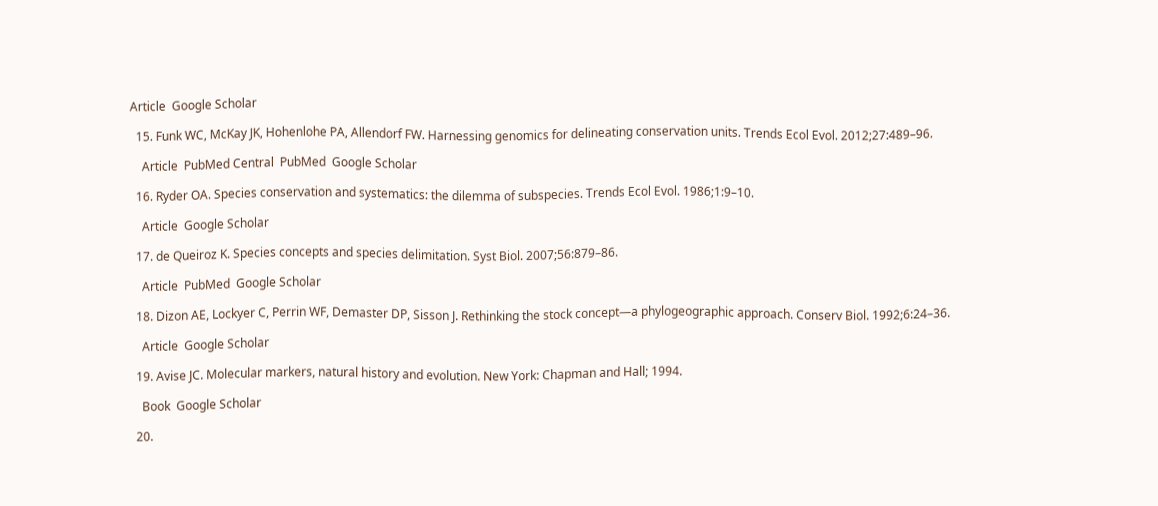Article  Google Scholar

  15. Funk WC, McKay JK, Hohenlohe PA, Allendorf FW. Harnessing genomics for delineating conservation units. Trends Ecol Evol. 2012;27:489–96.

    Article  PubMed Central  PubMed  Google Scholar

  16. Ryder OA. Species conservation and systematics: the dilemma of subspecies. Trends Ecol Evol. 1986;1:9–10.

    Article  Google Scholar

  17. de Queiroz K. Species concepts and species delimitation. Syst Biol. 2007;56:879–86.

    Article  PubMed  Google Scholar

  18. Dizon AE, Lockyer C, Perrin WF, Demaster DP, Sisson J. Rethinking the stock concept—a phylogeographic approach. Conserv Biol. 1992;6:24–36.

    Article  Google Scholar

  19. Avise JC. Molecular markers, natural history and evolution. New York: Chapman and Hall; 1994.

    Book  Google Scholar

  20.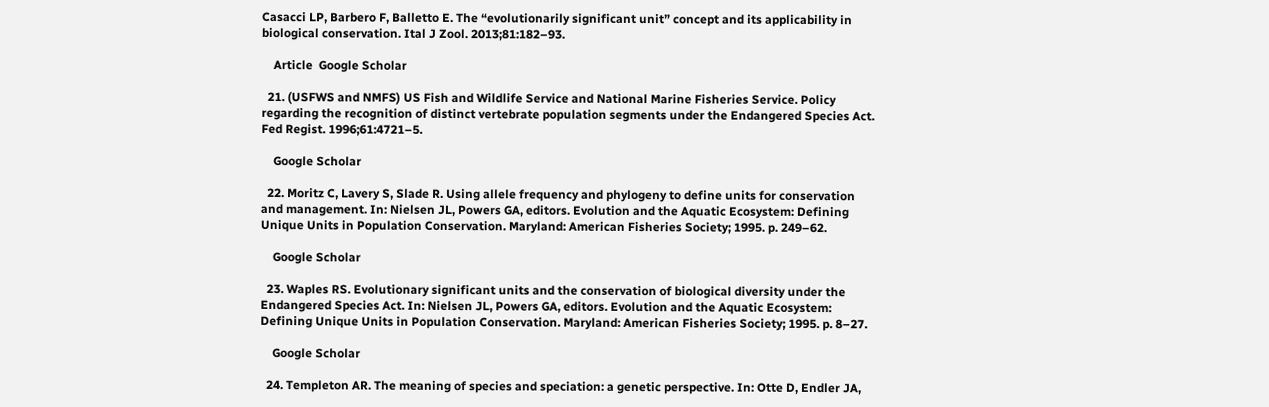Casacci LP, Barbero F, Balletto E. The “evolutionarily significant unit” concept and its applicability in biological conservation. Ital J Zool. 2013;81:182–93.

    Article  Google Scholar

  21. (USFWS and NMFS) US Fish and Wildlife Service and National Marine Fisheries Service. Policy regarding the recognition of distinct vertebrate population segments under the Endangered Species Act. Fed Regist. 1996;61:4721–5.

    Google Scholar

  22. Moritz C, Lavery S, Slade R. Using allele frequency and phylogeny to define units for conservation and management. In: Nielsen JL, Powers GA, editors. Evolution and the Aquatic Ecosystem: Defining Unique Units in Population Conservation. Maryland: American Fisheries Society; 1995. p. 249–62.

    Google Scholar

  23. Waples RS. Evolutionary significant units and the conservation of biological diversity under the Endangered Species Act. In: Nielsen JL, Powers GA, editors. Evolution and the Aquatic Ecosystem: Defining Unique Units in Population Conservation. Maryland: American Fisheries Society; 1995. p. 8–27.

    Google Scholar

  24. Templeton AR. The meaning of species and speciation: a genetic perspective. In: Otte D, Endler JA,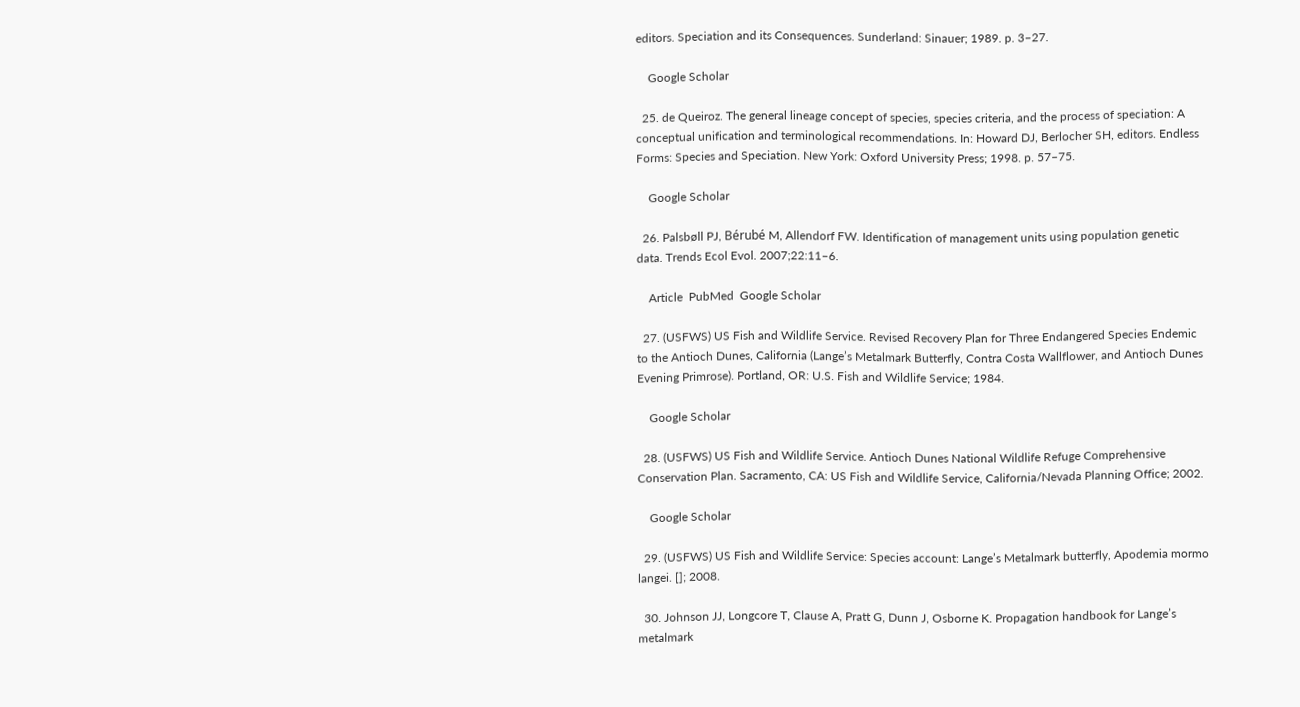editors. Speciation and its Consequences. Sunderland: Sinauer; 1989. p. 3–27.

    Google Scholar

  25. de Queiroz. The general lineage concept of species, species criteria, and the process of speciation: A conceptual unification and terminological recommendations. In: Howard DJ, Berlocher SH, editors. Endless Forms: Species and Speciation. New York: Oxford University Press; 1998. p. 57–75.

    Google Scholar

  26. Palsbøll PJ, Bérubé M, Allendorf FW. Identification of management units using population genetic data. Trends Ecol Evol. 2007;22:11–6.

    Article  PubMed  Google Scholar

  27. (USFWS) US Fish and Wildlife Service. Revised Recovery Plan for Three Endangered Species Endemic to the Antioch Dunes, California (Lange’s Metalmark Butterfly, Contra Costa Wallflower, and Antioch Dunes Evening Primrose). Portland, OR: U.S. Fish and Wildlife Service; 1984.

    Google Scholar

  28. (USFWS) US Fish and Wildlife Service. Antioch Dunes National Wildlife Refuge Comprehensive Conservation Plan. Sacramento, CA: US Fish and Wildlife Service, California/Nevada Planning Office; 2002.

    Google Scholar

  29. (USFWS) US Fish and Wildlife Service: Species account: Lange’s Metalmark butterfly, Apodemia mormo langei. []; 2008.

  30. Johnson JJ, Longcore T, Clause A, Pratt G, Dunn J, Osborne K. Propagation handbook for Lange’s metalmark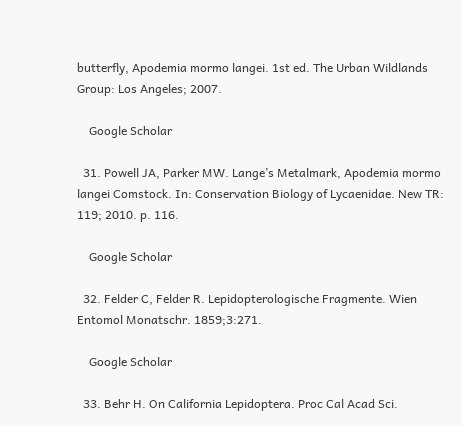butterfly, Apodemia mormo langei. 1st ed. The Urban Wildlands Group: Los Angeles; 2007.

    Google Scholar

  31. Powell JA, Parker MW. Lange’s Metalmark, Apodemia mormo langei Comstock. In: Conservation Biology of Lycaenidae. New TR: 119; 2010. p. 116.

    Google Scholar

  32. Felder C, Felder R. Lepidopterologische Fragmente. Wien Entomol Monatschr. 1859;3:271.

    Google Scholar

  33. Behr H. On California Lepidoptera. Proc Cal Acad Sci.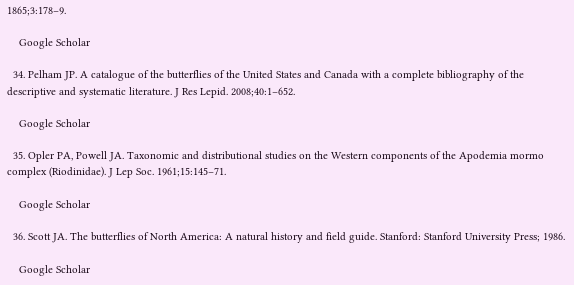1865;3:178–9.

    Google Scholar

  34. Pelham JP. A catalogue of the butterflies of the United States and Canada with a complete bibliography of the descriptive and systematic literature. J Res Lepid. 2008;40:1–652.

    Google Scholar

  35. Opler PA, Powell JA. Taxonomic and distributional studies on the Western components of the Apodemia mormo complex (Riodinidae). J Lep Soc. 1961;15:145–71.

    Google Scholar

  36. Scott JA. The butterflies of North America: A natural history and field guide. Stanford: Stanford University Press; 1986.

    Google Scholar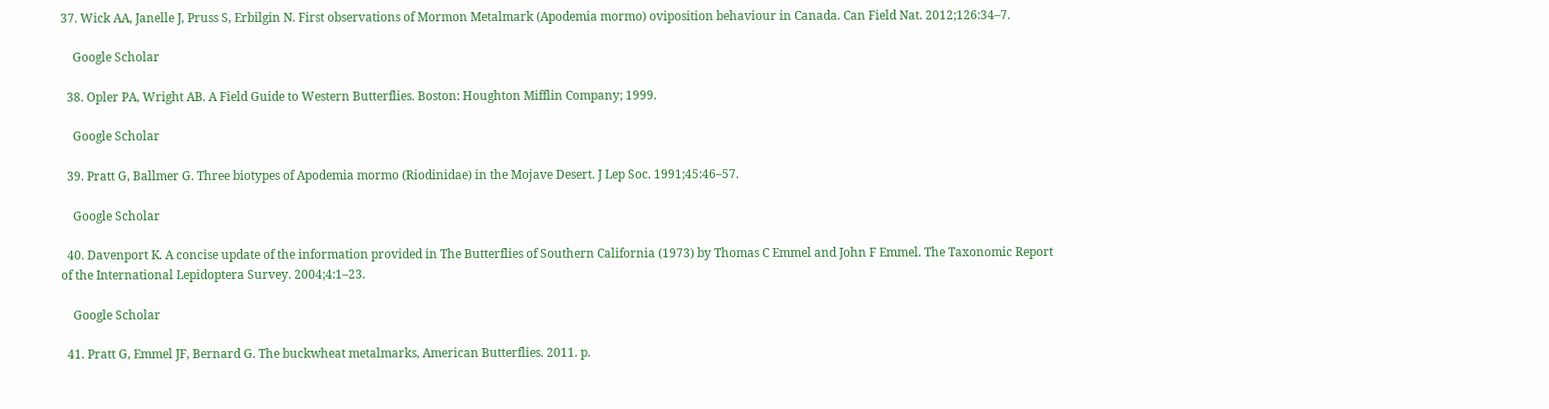37. Wick AA, Janelle J, Pruss S, Erbilgin N. First observations of Mormon Metalmark (Apodemia mormo) oviposition behaviour in Canada. Can Field Nat. 2012;126:34–7.

    Google Scholar

  38. Opler PA, Wright AB. A Field Guide to Western Butterflies. Boston: Houghton Mifflin Company; 1999.

    Google Scholar

  39. Pratt G, Ballmer G. Three biotypes of Apodemia mormo (Riodinidae) in the Mojave Desert. J Lep Soc. 1991;45:46–57.

    Google Scholar

  40. Davenport K. A concise update of the information provided in The Butterflies of Southern California (1973) by Thomas C Emmel and John F Emmel. The Taxonomic Report of the International Lepidoptera Survey. 2004;4:1–23.

    Google Scholar

  41. Pratt G, Emmel JF, Bernard G. The buckwheat metalmarks, American Butterflies. 2011. p.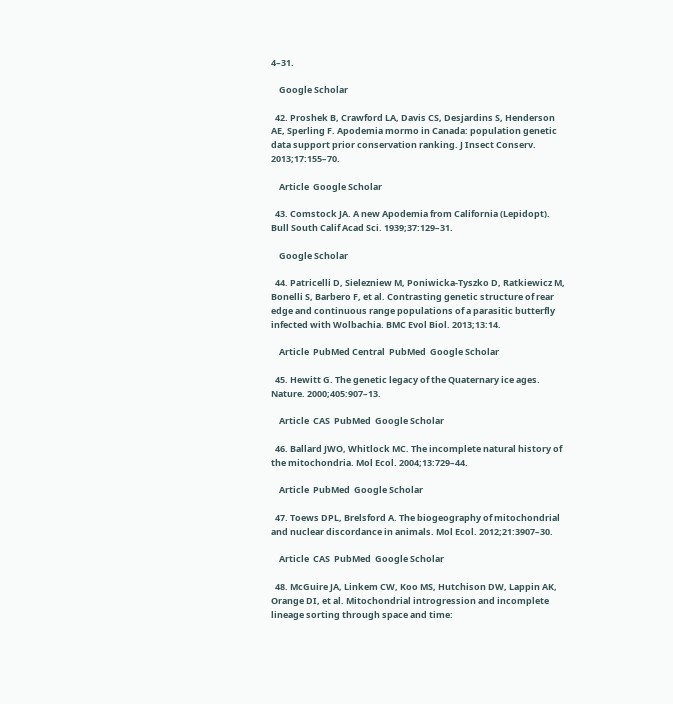4–31.

    Google Scholar

  42. Proshek B, Crawford LA, Davis CS, Desjardins S, Henderson AE, Sperling F. Apodemia mormo in Canada: population genetic data support prior conservation ranking. J Insect Conserv. 2013;17:155–70.

    Article  Google Scholar

  43. Comstock JA. A new Apodemia from California (Lepidopt). Bull South Calif Acad Sci. 1939;37:129–31.

    Google Scholar

  44. Patricelli D, Sielezniew M, Poniwicka-Tyszko D, Ratkiewicz M, Bonelli S, Barbero F, et al. Contrasting genetic structure of rear edge and continuous range populations of a parasitic butterfly infected with Wolbachia. BMC Evol Biol. 2013;13:14.

    Article  PubMed Central  PubMed  Google Scholar

  45. Hewitt G. The genetic legacy of the Quaternary ice ages. Nature. 2000;405:907–13.

    Article  CAS  PubMed  Google Scholar

  46. Ballard JWO, Whitlock MC. The incomplete natural history of the mitochondria. Mol Ecol. 2004;13:729–44.

    Article  PubMed  Google Scholar

  47. Toews DPL, Brelsford A. The biogeography of mitochondrial and nuclear discordance in animals. Mol Ecol. 2012;21:3907–30.

    Article  CAS  PubMed  Google Scholar

  48. McGuire JA, Linkem CW, Koo MS, Hutchison DW, Lappin AK, Orange DI, et al. Mitochondrial introgression and incomplete lineage sorting through space and time: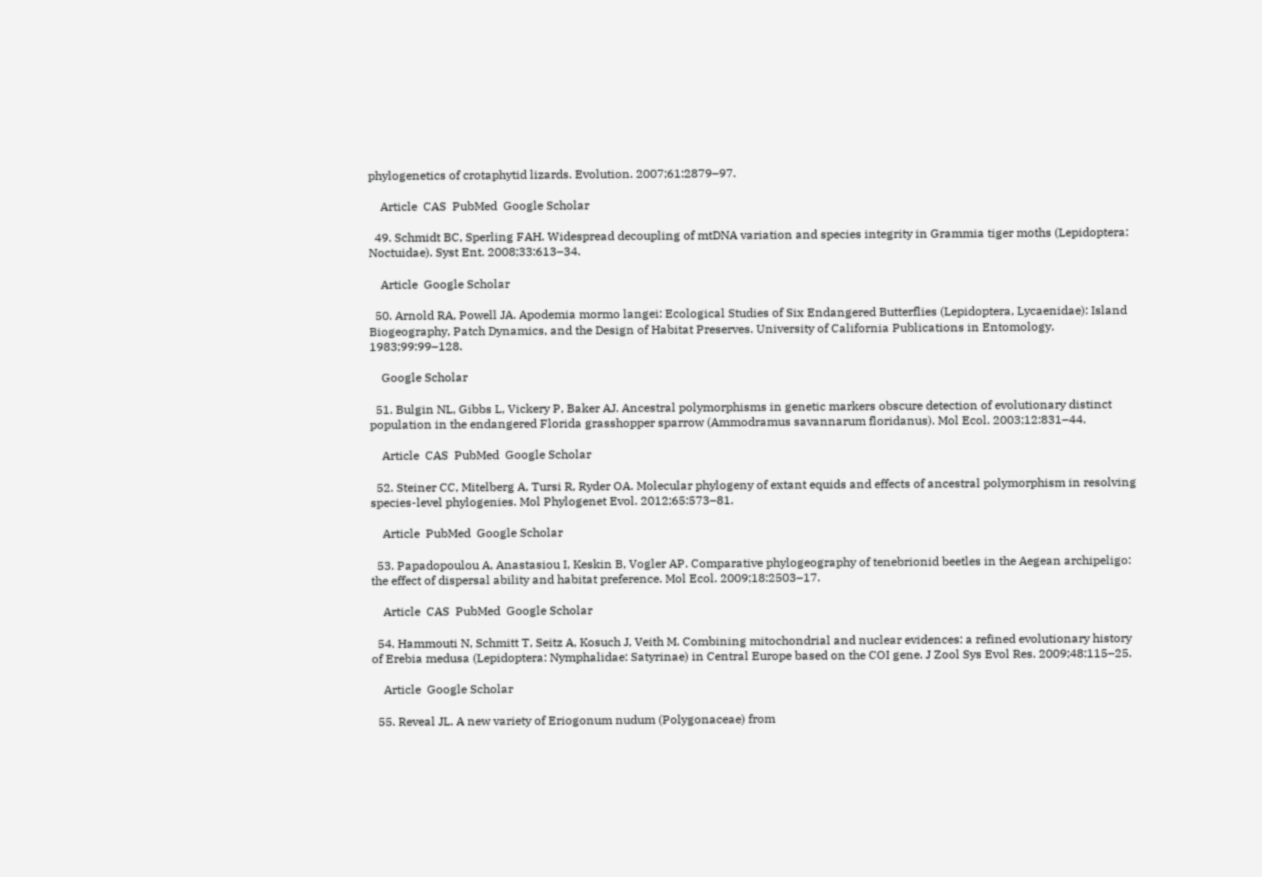phylogenetics of crotaphytid lizards. Evolution. 2007;61:2879–97.

    Article  CAS  PubMed  Google Scholar

  49. Schmidt BC, Sperling FAH. Widespread decoupling of mtDNA variation and species integrity in Grammia tiger moths (Lepidoptera: Noctuidae). Syst Ent. 2008;33:613–34.

    Article  Google Scholar

  50. Arnold RA, Powell JA. Apodemia mormo langei: Ecological Studies of Six Endangered Butterflies (Lepidoptera, Lycaenidae): Island Biogeography, Patch Dynamics, and the Design of Habitat Preserves. University of California Publications in Entomology. 1983;99:99–128.

    Google Scholar

  51. Bulgin NL, Gibbs L, Vickery P, Baker AJ. Ancestral polymorphisms in genetic markers obscure detection of evolutionary distinct population in the endangered Florida grasshopper sparrow (Ammodramus savannarum floridanus). Mol Ecol. 2003;12:831–44.

    Article  CAS  PubMed  Google Scholar

  52. Steiner CC, Mitelberg A, Tursi R, Ryder OA. Molecular phylogeny of extant equids and effects of ancestral polymorphism in resolving species-level phylogenies. Mol Phylogenet Evol. 2012;65:573–81.

    Article  PubMed  Google Scholar

  53. Papadopoulou A, Anastasiou I, Keskin B, Vogler AP. Comparative phylogeography of tenebrionid beetles in the Aegean archipeligo: the effect of dispersal ability and habitat preference. Mol Ecol. 2009;18:2503–17.

    Article  CAS  PubMed  Google Scholar

  54. Hammouti N, Schmitt T, Seitz A, Kosuch J, Veith M. Combining mitochondrial and nuclear evidences: a refined evolutionary history of Erebia medusa (Lepidoptera: Nymphalidae: Satyrinae) in Central Europe based on the COI gene. J Zool Sys Evol Res. 2009;48:115–25.

    Article  Google Scholar

  55. Reveal JL. A new variety of Eriogonum nudum (Polygonaceae) from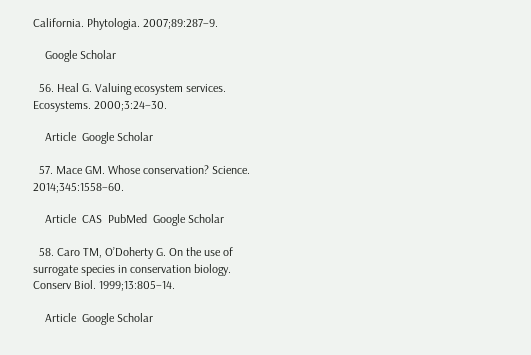California. Phytologia. 2007;89:287–9.

    Google Scholar

  56. Heal G. Valuing ecosystem services. Ecosystems. 2000;3:24–30.

    Article  Google Scholar

  57. Mace GM. Whose conservation? Science. 2014;345:1558–60.

    Article  CAS  PubMed  Google Scholar

  58. Caro TM, O’Doherty G. On the use of surrogate species in conservation biology. Conserv Biol. 1999;13:805–14.

    Article  Google Scholar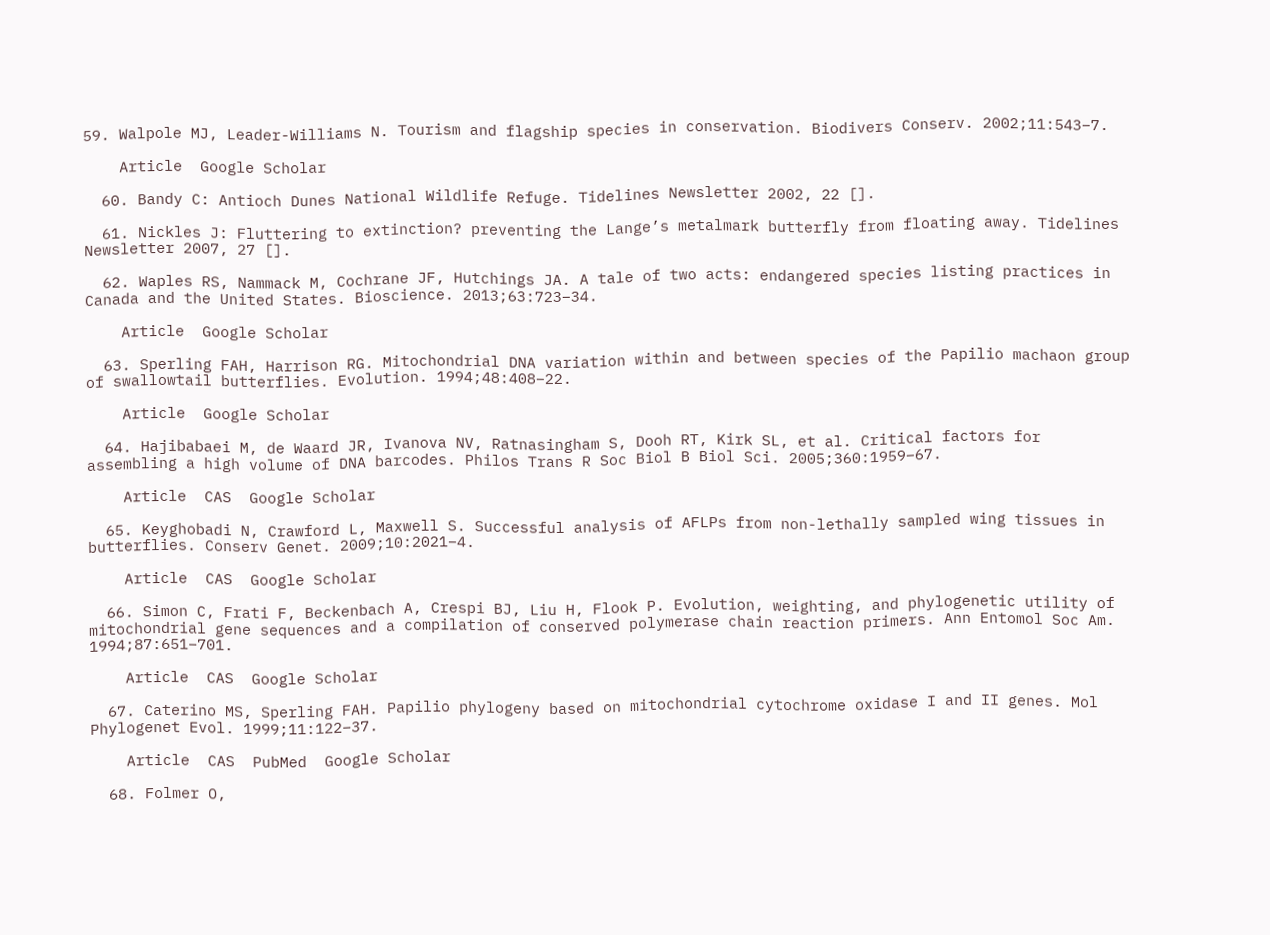59. Walpole MJ, Leader-Williams N. Tourism and flagship species in conservation. Biodivers Conserv. 2002;11:543–7.

    Article  Google Scholar

  60. Bandy C: Antioch Dunes National Wildlife Refuge. Tidelines Newsletter 2002, 22 [].

  61. Nickles J: Fluttering to extinction? preventing the Lange’s metalmark butterfly from floating away. Tidelines Newsletter 2007, 27 [].

  62. Waples RS, Nammack M, Cochrane JF, Hutchings JA. A tale of two acts: endangered species listing practices in Canada and the United States. Bioscience. 2013;63:723–34.

    Article  Google Scholar

  63. Sperling FAH, Harrison RG. Mitochondrial DNA variation within and between species of the Papilio machaon group of swallowtail butterflies. Evolution. 1994;48:408–22.

    Article  Google Scholar

  64. Hajibabaei M, de Waard JR, Ivanova NV, Ratnasingham S, Dooh RT, Kirk SL, et al. Critical factors for assembling a high volume of DNA barcodes. Philos Trans R Soc Biol B Biol Sci. 2005;360:1959–67.

    Article  CAS  Google Scholar

  65. Keyghobadi N, Crawford L, Maxwell S. Successful analysis of AFLPs from non-lethally sampled wing tissues in butterflies. Conserv Genet. 2009;10:2021–4.

    Article  CAS  Google Scholar

  66. Simon C, Frati F, Beckenbach A, Crespi BJ, Liu H, Flook P. Evolution, weighting, and phylogenetic utility of mitochondrial gene sequences and a compilation of conserved polymerase chain reaction primers. Ann Entomol Soc Am. 1994;87:651–701.

    Article  CAS  Google Scholar

  67. Caterino MS, Sperling FAH. Papilio phylogeny based on mitochondrial cytochrome oxidase I and II genes. Mol Phylogenet Evol. 1999;11:122–37.

    Article  CAS  PubMed  Google Scholar

  68. Folmer O,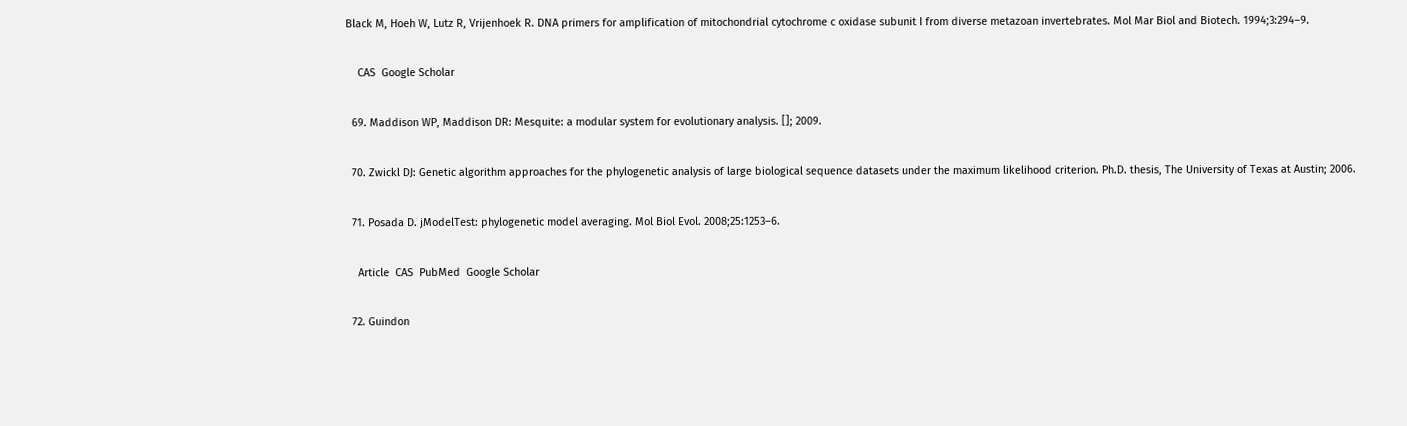Black M, Hoeh W, Lutz R, Vrijenhoek R. DNA primers for amplification of mitochondrial cytochrome c oxidase subunit I from diverse metazoan invertebrates. Mol Mar Biol and Biotech. 1994;3:294–9.

    CAS  Google Scholar

  69. Maddison WP, Maddison DR: Mesquite: a modular system for evolutionary analysis. []; 2009.

  70. Zwickl DJ: Genetic algorithm approaches for the phylogenetic analysis of large biological sequence datasets under the maximum likelihood criterion. Ph.D. thesis, The University of Texas at Austin; 2006.

  71. Posada D. jModelTest: phylogenetic model averaging. Mol Biol Evol. 2008;25:1253–6.

    Article  CAS  PubMed  Google Scholar

  72. Guindon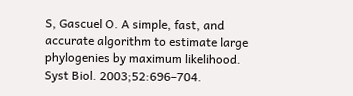S, Gascuel O. A simple, fast, and accurate algorithm to estimate large phylogenies by maximum likelihood. Syst Biol. 2003;52:696–704.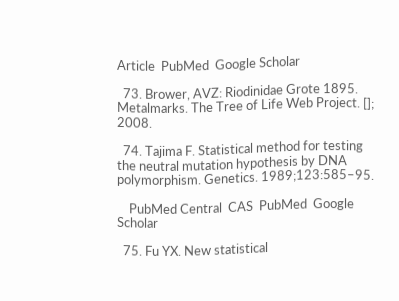Article  PubMed  Google Scholar

  73. Brower, AVZ: Riodinidae Grote 1895. Metalmarks. The Tree of Life Web Project. []; 2008.

  74. Tajima F. Statistical method for testing the neutral mutation hypothesis by DNA polymorphism. Genetics. 1989;123:585–95.

    PubMed Central  CAS  PubMed  Google Scholar

  75. Fu YX. New statistical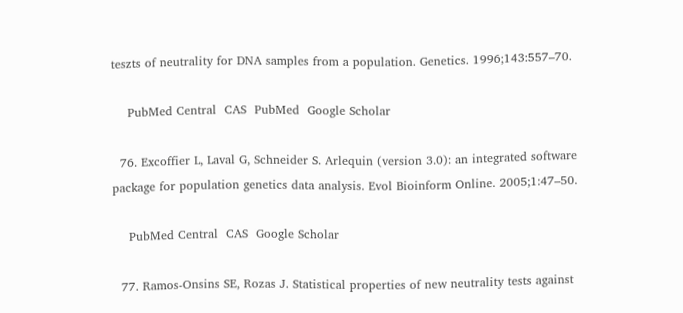teszts of neutrality for DNA samples from a population. Genetics. 1996;143:557–70.

    PubMed Central  CAS  PubMed  Google Scholar

  76. Excoffier L, Laval G, Schneider S. Arlequin (version 3.0): an integrated software package for population genetics data analysis. Evol Bioinform Online. 2005;1:47–50.

    PubMed Central  CAS  Google Scholar

  77. Ramos-Onsins SE, Rozas J. Statistical properties of new neutrality tests against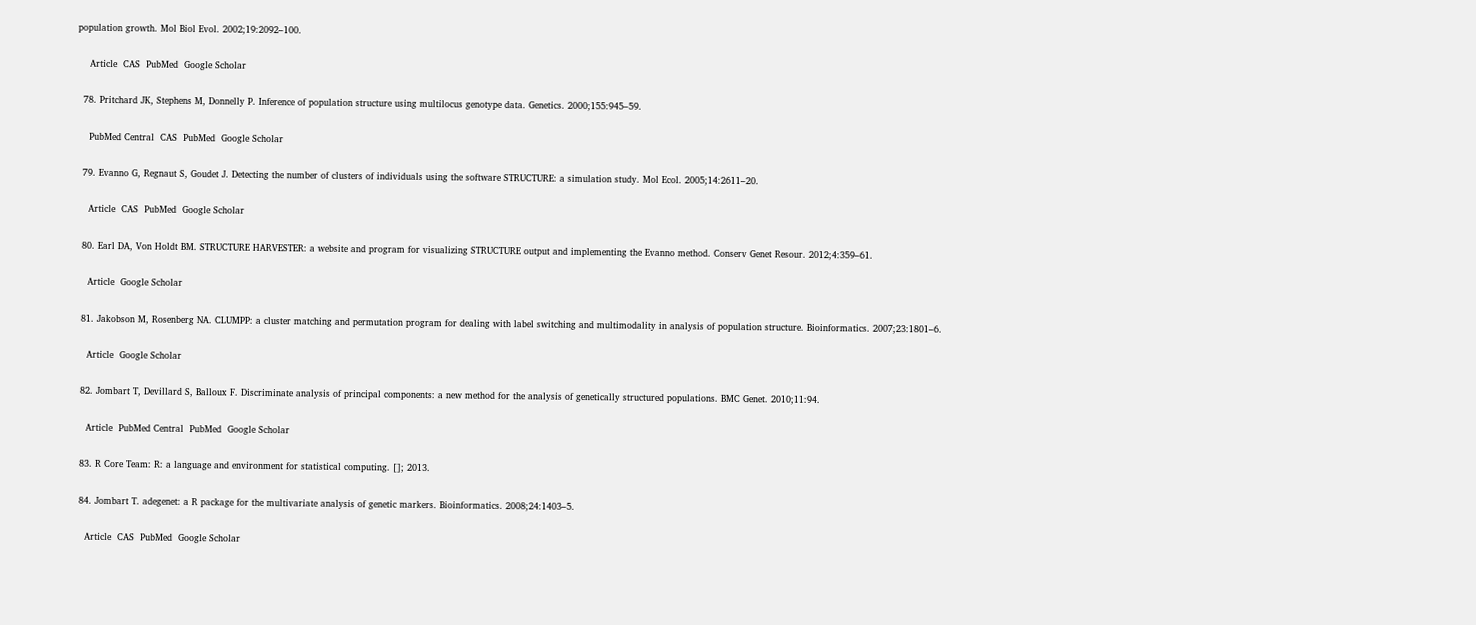population growth. Mol Biol Evol. 2002;19:2092–100.

    Article  CAS  PubMed  Google Scholar

  78. Pritchard JK, Stephens M, Donnelly P. Inference of population structure using multilocus genotype data. Genetics. 2000;155:945–59.

    PubMed Central  CAS  PubMed  Google Scholar

  79. Evanno G, Regnaut S, Goudet J. Detecting the number of clusters of individuals using the software STRUCTURE: a simulation study. Mol Ecol. 2005;14:2611–20.

    Article  CAS  PubMed  Google Scholar

  80. Earl DA, Von Holdt BM. STRUCTURE HARVESTER: a website and program for visualizing STRUCTURE output and implementing the Evanno method. Conserv Genet Resour. 2012;4:359–61.

    Article  Google Scholar

  81. Jakobson M, Rosenberg NA. CLUMPP: a cluster matching and permutation program for dealing with label switching and multimodality in analysis of population structure. Bioinformatics. 2007;23:1801–6.

    Article  Google Scholar

  82. Jombart T, Devillard S, Balloux F. Discriminate analysis of principal components: a new method for the analysis of genetically structured populations. BMC Genet. 2010;11:94.

    Article  PubMed Central  PubMed  Google Scholar

  83. R Core Team: R: a language and environment for statistical computing. []; 2013.

  84. Jombart T. adegenet: a R package for the multivariate analysis of genetic markers. Bioinformatics. 2008;24:1403–5.

    Article  CAS  PubMed  Google Scholar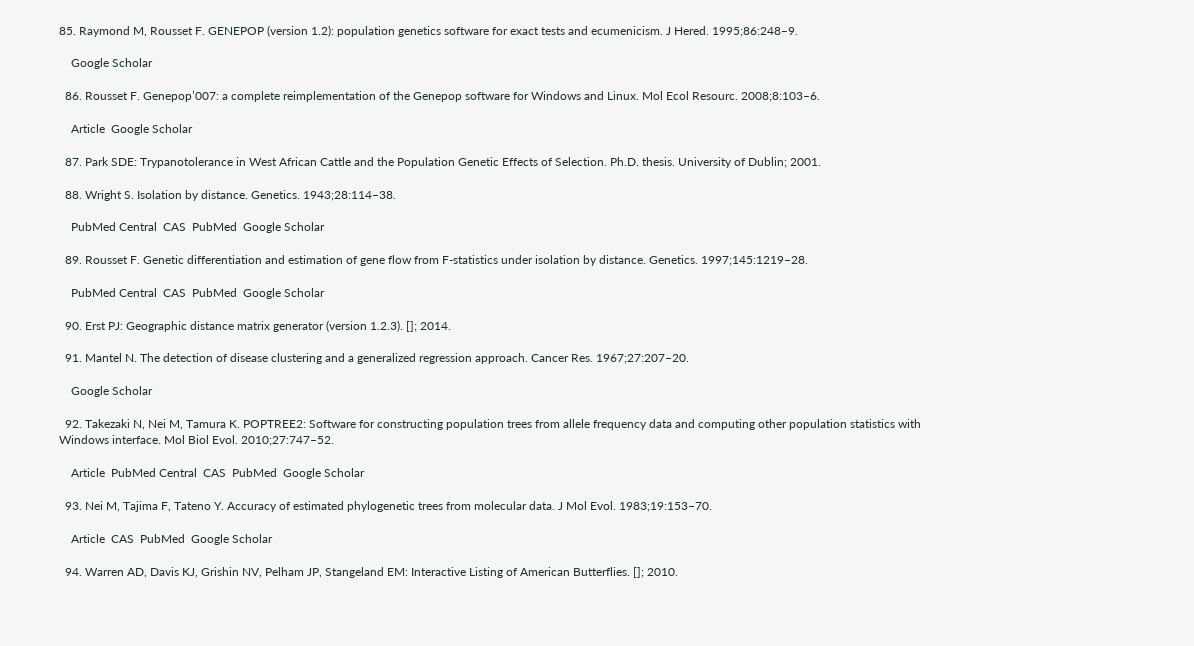85. Raymond M, Rousset F. GENEPOP (version 1.2): population genetics software for exact tests and ecumenicism. J Hered. 1995;86:248–9.

    Google Scholar

  86. Rousset F. Genepop’007: a complete reimplementation of the Genepop software for Windows and Linux. Mol Ecol Resourc. 2008;8:103–6.

    Article  Google Scholar

  87. Park SDE: Trypanotolerance in West African Cattle and the Population Genetic Effects of Selection. Ph.D. thesis. University of Dublin; 2001.

  88. Wright S. Isolation by distance. Genetics. 1943;28:114–38.

    PubMed Central  CAS  PubMed  Google Scholar

  89. Rousset F. Genetic differentiation and estimation of gene flow from F-statistics under isolation by distance. Genetics. 1997;145:1219–28.

    PubMed Central  CAS  PubMed  Google Scholar

  90. Erst PJ: Geographic distance matrix generator (version 1.2.3). []; 2014.

  91. Mantel N. The detection of disease clustering and a generalized regression approach. Cancer Res. 1967;27:207–20.

    Google Scholar

  92. Takezaki N, Nei M, Tamura K. POPTREE2: Software for constructing population trees from allele frequency data and computing other population statistics with Windows interface. Mol Biol Evol. 2010;27:747–52.

    Article  PubMed Central  CAS  PubMed  Google Scholar

  93. Nei M, Tajima F, Tateno Y. Accuracy of estimated phylogenetic trees from molecular data. J Mol Evol. 1983;19:153–70.

    Article  CAS  PubMed  Google Scholar

  94. Warren AD, Davis KJ, Grishin NV, Pelham JP, Stangeland EM: Interactive Listing of American Butterflies. []; 2010.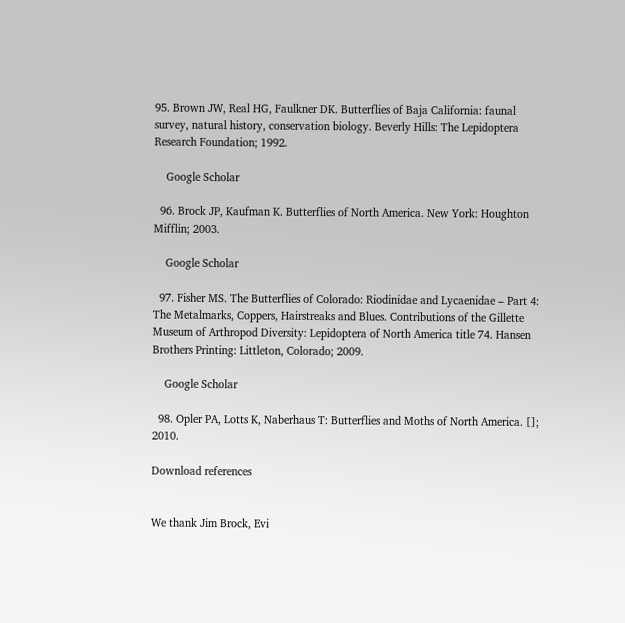95. Brown JW, Real HG, Faulkner DK. Butterflies of Baja California: faunal survey, natural history, conservation biology. Beverly Hills: The Lepidoptera Research Foundation; 1992.

    Google Scholar

  96. Brock JP, Kaufman K. Butterflies of North America. New York: Houghton Mifflin; 2003.

    Google Scholar

  97. Fisher MS. The Butterflies of Colorado: Riodinidae and Lycaenidae – Part 4: The Metalmarks, Coppers, Hairstreaks and Blues. Contributions of the Gillette Museum of Arthropod Diversity: Lepidoptera of North America title 74. Hansen Brothers Printing: Littleton, Colorado; 2009.

    Google Scholar

  98. Opler PA, Lotts K, Naberhaus T: Butterflies and Moths of North America. []; 2010.

Download references


We thank Jim Brock, Evi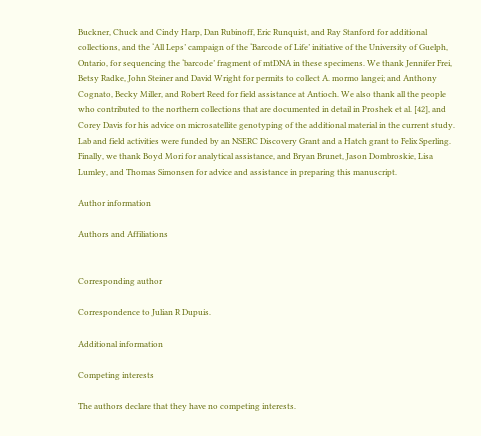Buckner, Chuck and Cindy Harp, Dan Rubinoff, Eric Runquist, and Ray Stanford for additional collections, and the ‘All Leps’ campaign of the ‘Barcode of Life’ initiative of the University of Guelph, Ontario, for sequencing the ‘barcode’ fragment of mtDNA in these specimens. We thank Jennifer Frei, Betsy Radke, John Steiner and David Wright for permits to collect A. mormo langei; and Anthony Cognato, Becky Miller, and Robert Reed for field assistance at Antioch. We also thank all the people who contributed to the northern collections that are documented in detail in Proshek et al. [42], and Corey Davis for his advice on microsatellite genotyping of the additional material in the current study. Lab and field activities were funded by an NSERC Discovery Grant and a Hatch grant to Felix Sperling. Finally, we thank Boyd Mori for analytical assistance, and Bryan Brunet, Jason Dombroskie, Lisa Lumley, and Thomas Simonsen for advice and assistance in preparing this manuscript.

Author information

Authors and Affiliations


Corresponding author

Correspondence to Julian R Dupuis.

Additional information

Competing interests

The authors declare that they have no competing interests.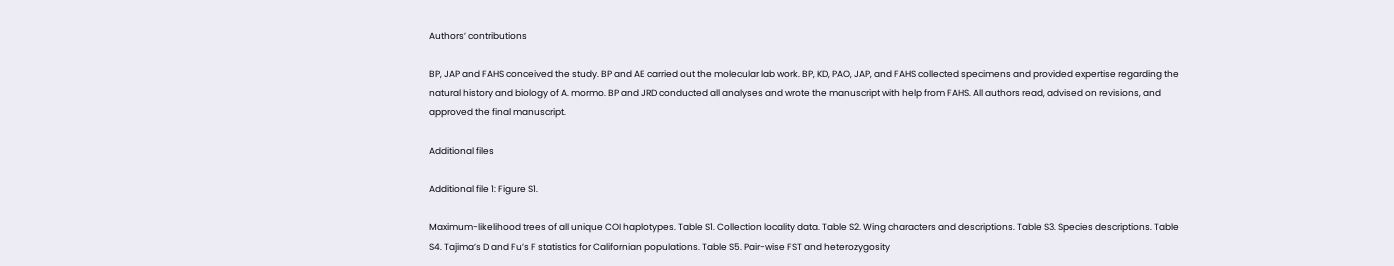Authors’ contributions

BP, JAP and FAHS conceived the study. BP and AE carried out the molecular lab work. BP, KD, PAO, JAP, and FAHS collected specimens and provided expertise regarding the natural history and biology of A. mormo. BP and JRD conducted all analyses and wrote the manuscript with help from FAHS. All authors read, advised on revisions, and approved the final manuscript.

Additional files

Additional file 1: Figure S1.

Maximum-likelihood trees of all unique COI haplotypes. Table S1. Collection locality data. Table S2. Wing characters and descriptions. Table S3. Species descriptions. Table S4. Tajima’s D and Fu’s F statistics for Californian populations. Table S5. Pair-wise FST and heterozygosity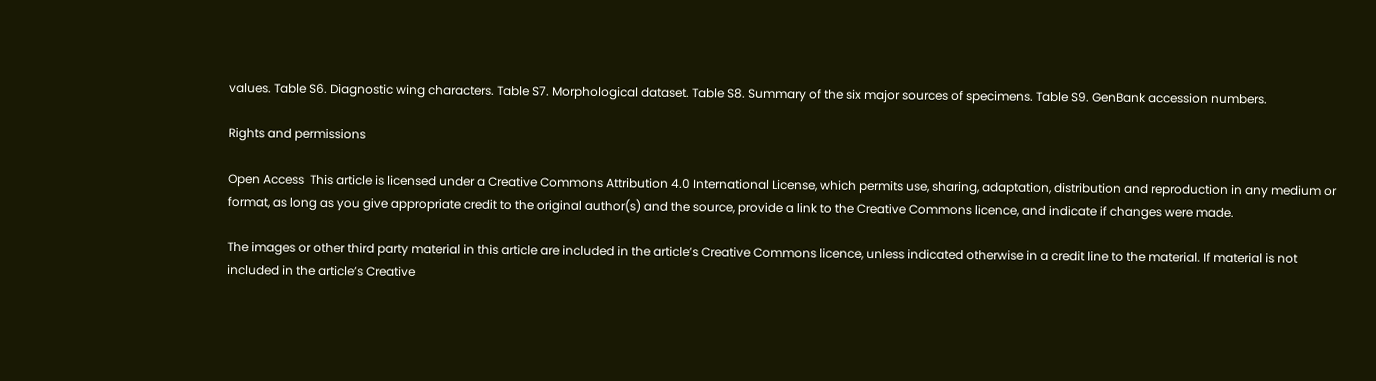values. Table S6. Diagnostic wing characters. Table S7. Morphological dataset. Table S8. Summary of the six major sources of specimens. Table S9. GenBank accession numbers.

Rights and permissions

Open Access  This article is licensed under a Creative Commons Attribution 4.0 International License, which permits use, sharing, adaptation, distribution and reproduction in any medium or format, as long as you give appropriate credit to the original author(s) and the source, provide a link to the Creative Commons licence, and indicate if changes were made.

The images or other third party material in this article are included in the article’s Creative Commons licence, unless indicated otherwise in a credit line to the material. If material is not included in the article’s Creative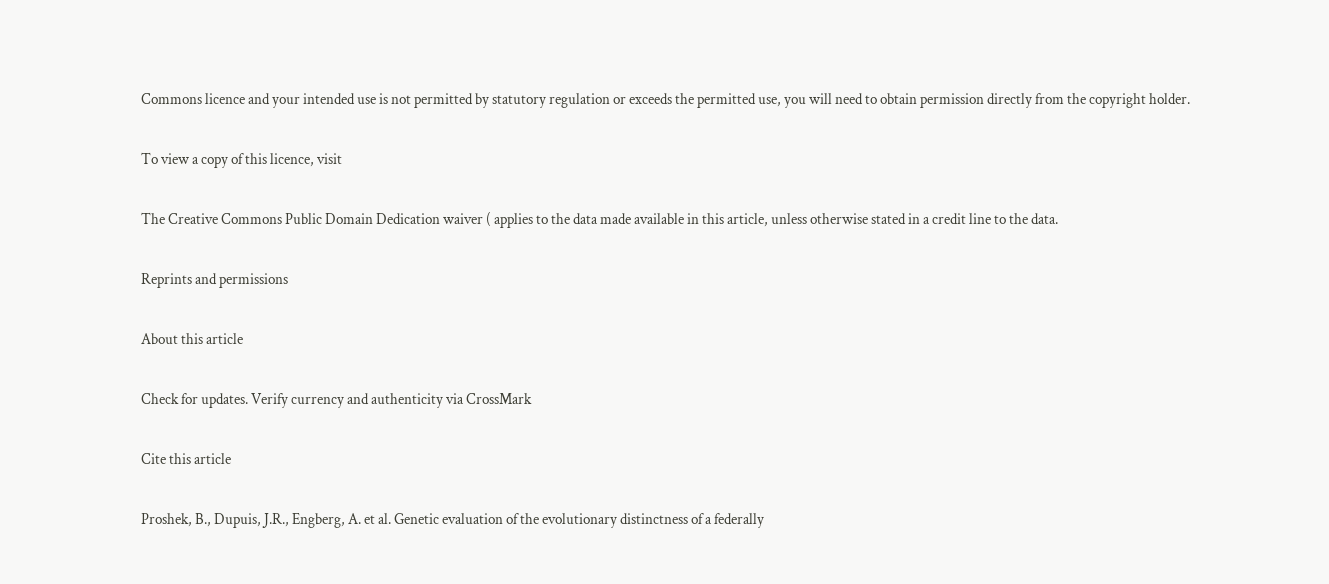Commons licence and your intended use is not permitted by statutory regulation or exceeds the permitted use, you will need to obtain permission directly from the copyright holder.

To view a copy of this licence, visit

The Creative Commons Public Domain Dedication waiver ( applies to the data made available in this article, unless otherwise stated in a credit line to the data.

Reprints and permissions

About this article

Check for updates. Verify currency and authenticity via CrossMark

Cite this article

Proshek, B., Dupuis, J.R., Engberg, A. et al. Genetic evaluation of the evolutionary distinctness of a federally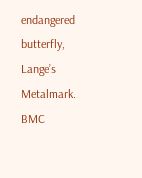endangered butterfly, Lange’s Metalmark. BMC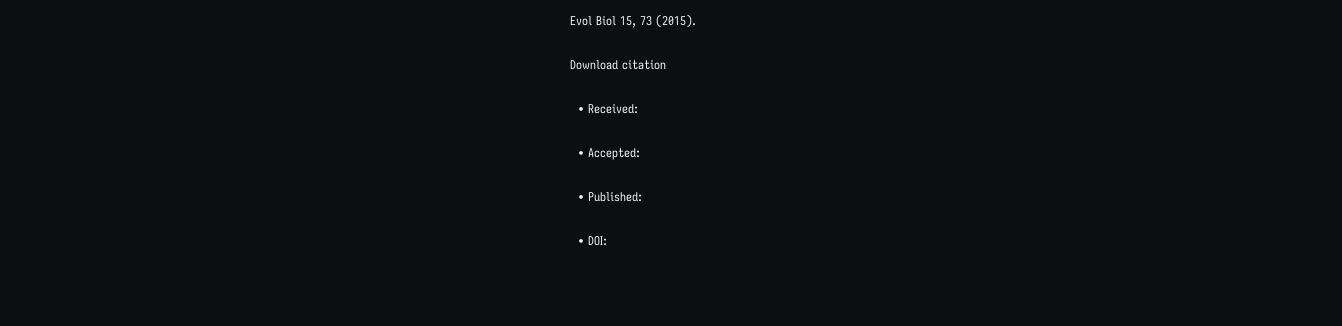Evol Biol 15, 73 (2015).

Download citation

  • Received:

  • Accepted:

  • Published:

  • DOI: